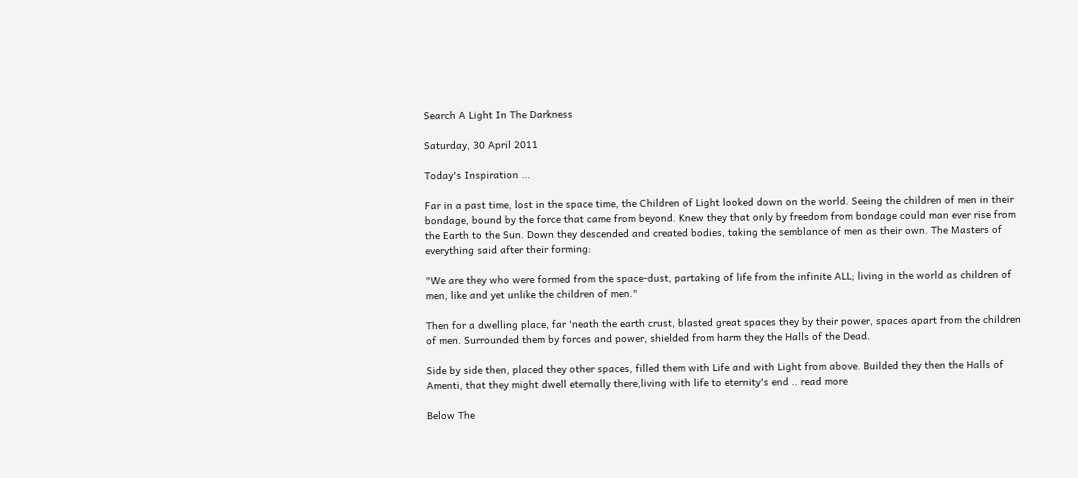Search A Light In The Darkness

Saturday, 30 April 2011

Today's Inspiration ...

Far in a past time, lost in the space time, the Children of Light looked down on the world. Seeing the children of men in their bondage, bound by the force that came from beyond. Knew they that only by freedom from bondage could man ever rise from the Earth to the Sun. Down they descended and created bodies, taking the semblance of men as their own. The Masters of everything said after their forming:

"We are they who were formed from the space-dust, partaking of life from the infinite ALL; living in the world as children of men, like and yet unlike the children of men."

Then for a dwelling place, far 'neath the earth crust, blasted great spaces they by their power, spaces apart from the children of men. Surrounded them by forces and power, shielded from harm they the Halls of the Dead.

Side by side then, placed they other spaces, filled them with Life and with Light from above. Builded they then the Halls of Amenti, that they might dwell eternally there,living with life to eternity's end .. read more

Below The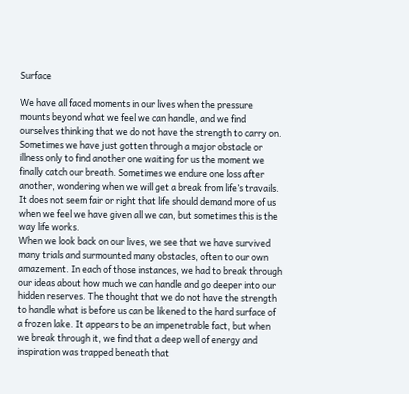Surface

We have all faced moments in our lives when the pressure mounts beyond what we feel we can handle, and we find ourselves thinking that we do not have the strength to carry on. Sometimes we have just gotten through a major obstacle or illness only to find another one waiting for us the moment we finally catch our breath. Sometimes we endure one loss after another, wondering when we will get a break from life’s travails. It does not seem fair or right that life should demand more of us when we feel we have given all we can, but sometimes this is the way life works.
When we look back on our lives, we see that we have survived many trials and surmounted many obstacles, often to our own amazement. In each of those instances, we had to break through our ideas about how much we can handle and go deeper into our hidden reserves. The thought that we do not have the strength to handle what is before us can be likened to the hard surface of a frozen lake. It appears to be an impenetrable fact, but when we break through it, we find that a deep well of energy and inspiration was trapped beneath that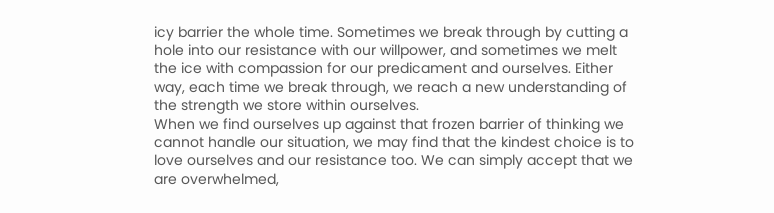icy barrier the whole time. Sometimes we break through by cutting a hole into our resistance with our willpower, and sometimes we melt the ice with compassion for our predicament and ourselves. Either way, each time we break through, we reach a new understanding of the strength we store within ourselves.
When we find ourselves up against that frozen barrier of thinking we cannot handle our situation, we may find that the kindest choice is to love ourselves and our resistance too. We can simply accept that we are overwhelmed,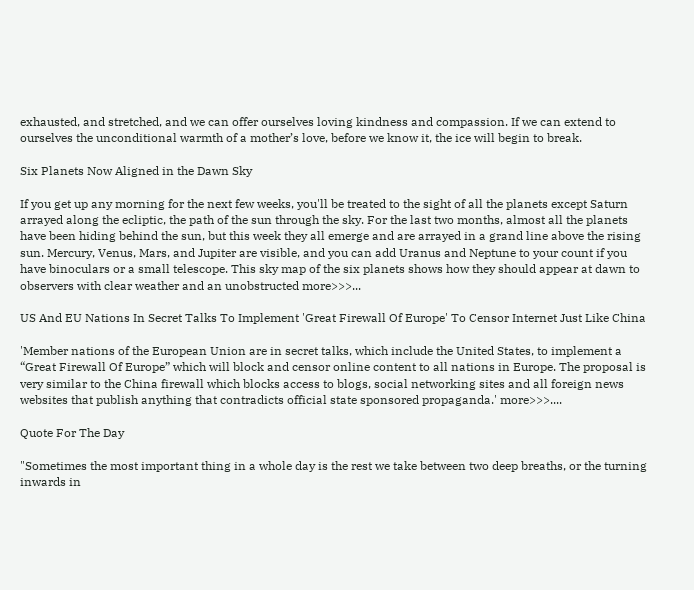exhausted, and stretched, and we can offer ourselves loving kindness and compassion. If we can extend to ourselves the unconditional warmth of a mother’s love, before we know it, the ice will begin to break.

Six Planets Now Aligned in the Dawn Sky

If you get up any morning for the next few weeks, you'll be treated to the sight of all the planets except Saturn arrayed along the ecliptic, the path of the sun through the sky. For the last two months, almost all the planets have been hiding behind the sun, but this week they all emerge and are arrayed in a grand line above the rising sun. Mercury, Venus, Mars, and Jupiter are visible, and you can add Uranus and Neptune to your count if you have binoculars or a small telescope. This sky map of the six planets shows how they should appear at dawn to observers with clear weather and an unobstructed more>>>...

US And EU Nations In Secret Talks To Implement 'Great Firewall Of Europe' To Censor Internet Just Like China

'Member nations of the European Union are in secret talks, which include the United States, to implement a “Great Firewall Of Europe” which will block and censor online content to all nations in Europe. The proposal is very similar to the China firewall which blocks access to blogs, social networking sites and all foreign news websites that publish anything that contradicts official state sponsored propaganda.' more>>>....

Quote For The Day

"Sometimes the most important thing in a whole day is the rest we take between two deep breaths, or the turning inwards in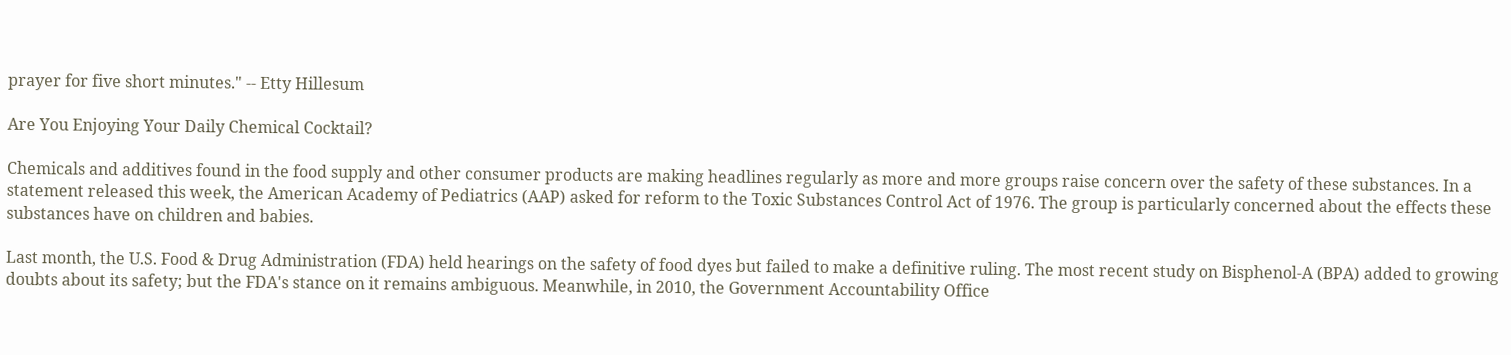prayer for five short minutes." -- Etty Hillesum

Are You Enjoying Your Daily Chemical Cocktail?

Chemicals and additives found in the food supply and other consumer products are making headlines regularly as more and more groups raise concern over the safety of these substances. In a statement released this week, the American Academy of Pediatrics (AAP) asked for reform to the Toxic Substances Control Act of 1976. The group is particularly concerned about the effects these substances have on children and babies.

Last month, the U.S. Food & Drug Administration (FDA) held hearings on the safety of food dyes but failed to make a definitive ruling. The most recent study on Bisphenol-A (BPA) added to growing doubts about its safety; but the FDA's stance on it remains ambiguous. Meanwhile, in 2010, the Government Accountability Office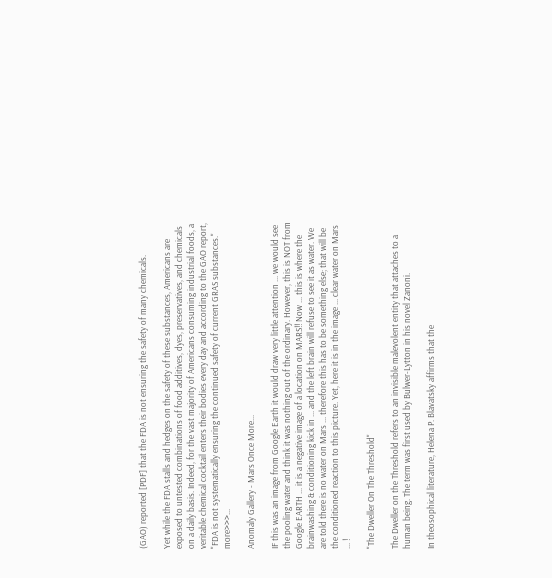(GAO) reported [PDF] that the FDA is not ensuring the safety of many chemicals.

Yet while the FDA stalls and hedges on the safety of these substances, Americans are exposed to untested combinations of food additives, dyes, preservatives, and chemicals on a daily basis. Indeed, for the vast majority of Americans consuming industrial foods, a veritable chemical cocktail enters their bodies every day and according to the GAO report, "FDA is not systematically ensuring the continued safety of current GRAS substances." more>>>...

Anomaly Gallery - Mars Once More...

IF this was an image from Google Earth it would draw very little attention ... we would see the pooling water and think it was nothing out of the ordinary. However, this is NOT from Google EARTH ... it is a negative image of a location on MARS!! Now ... this is where the brainwashing & conditioning kick in ... and the left brain will refuse to see it as water. We are told there is no water on Mars ... therefore this has to be something else; that will be the conditioned reaction to this picture. Yet, here it is in the image ... clear water on Mars ... !

"The Dweller On The Threshold"

The Dweller on the Threshold refers to an invisible malevolent entity that attaches to a human being. The term was first used by Bulwer-Lytton in his novel Zanoni.

In theosophical literature, Helena P. Blavatsky affirms that the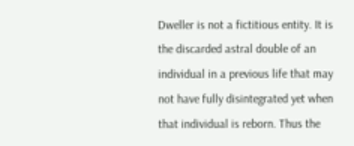Dweller is not a fictitious entity. It is the discarded astral double of an individual in a previous life that may not have fully disintegrated yet when that individual is reborn. Thus the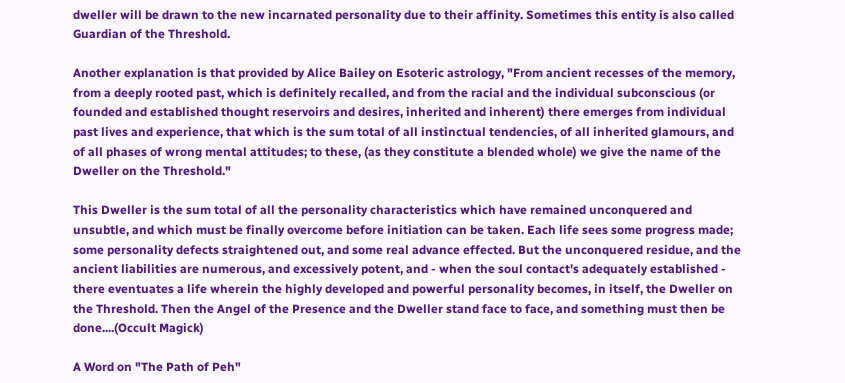dweller will be drawn to the new incarnated personality due to their affinity. Sometimes this entity is also called Guardian of the Threshold.

Another explanation is that provided by Alice Bailey on Esoteric astrology, "From ancient recesses of the memory, from a deeply rooted past, which is definitely recalled, and from the racial and the individual subconscious (or founded and established thought reservoirs and desires, inherited and inherent) there emerges from individual past lives and experience, that which is the sum total of all instinctual tendencies, of all inherited glamours, and of all phases of wrong mental attitudes; to these, (as they constitute a blended whole) we give the name of the Dweller on the Threshold."

This Dweller is the sum total of all the personality characteristics which have remained unconquered and unsubtle, and which must be finally overcome before initiation can be taken. Each life sees some progress made; some personality defects straightened out, and some real advance effected. But the unconquered residue, and the ancient liabilities are numerous, and excessively potent, and - when the soul contact's adequately established - there eventuates a life wherein the highly developed and powerful personality becomes, in itself, the Dweller on the Threshold. Then the Angel of the Presence and the Dweller stand face to face, and something must then be done....(Occult Magick)

A Word on "The Path of Peh"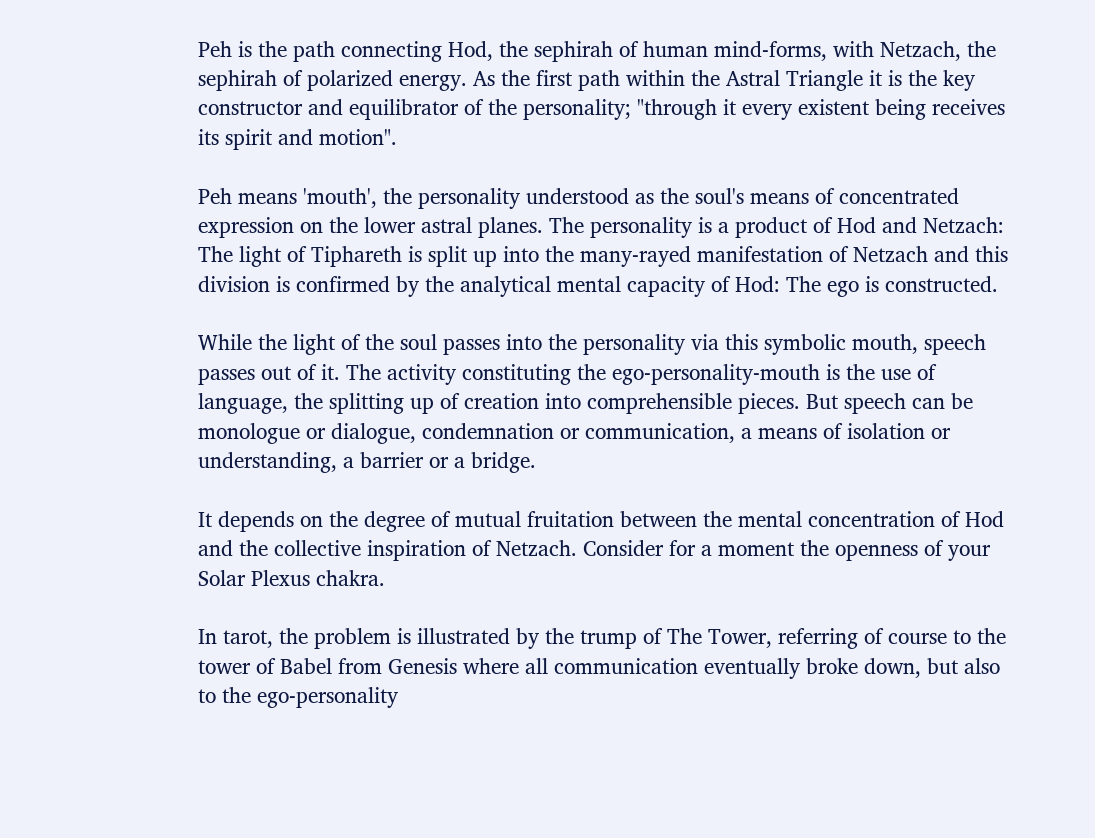Peh is the path connecting Hod, the sephirah of human mind-forms, with Netzach, the sephirah of polarized energy. As the first path within the Astral Triangle it is the key constructor and equilibrator of the personality; "through it every existent being receives its spirit and motion".

Peh means 'mouth', the personality understood as the soul's means of concentrated expression on the lower astral planes. The personality is a product of Hod and Netzach: The light of Tiphareth is split up into the many-rayed manifestation of Netzach and this division is confirmed by the analytical mental capacity of Hod: The ego is constructed.

While the light of the soul passes into the personality via this symbolic mouth, speech passes out of it. The activity constituting the ego-personality-mouth is the use of language, the splitting up of creation into comprehensible pieces. But speech can be monologue or dialogue, condemnation or communication, a means of isolation or understanding, a barrier or a bridge.

It depends on the degree of mutual fruitation between the mental concentration of Hod and the collective inspiration of Netzach. Consider for a moment the openness of your Solar Plexus chakra.

In tarot, the problem is illustrated by the trump of The Tower, referring of course to the tower of Babel from Genesis where all communication eventually broke down, but also to the ego-personality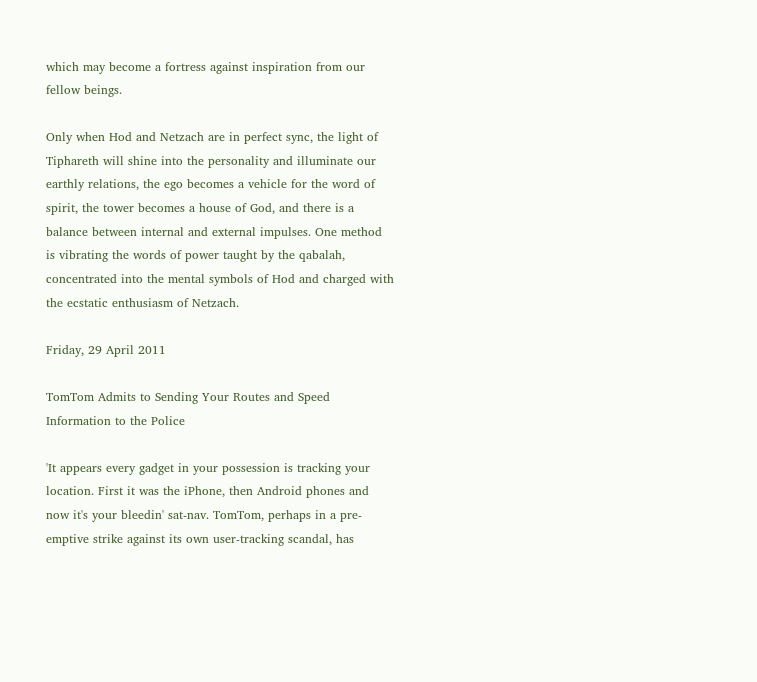which may become a fortress against inspiration from our fellow beings.

Only when Hod and Netzach are in perfect sync, the light of Tiphareth will shine into the personality and illuminate our earthly relations, the ego becomes a vehicle for the word of spirit, the tower becomes a house of God, and there is a balance between internal and external impulses. One method is vibrating the words of power taught by the qabalah, concentrated into the mental symbols of Hod and charged with the ecstatic enthusiasm of Netzach.

Friday, 29 April 2011

TomTom Admits to Sending Your Routes and Speed Information to the Police

'It appears every gadget in your possession is tracking your location. First it was the iPhone, then Android phones and now it's your bleedin' sat-nav. TomTom, perhaps in a pre-emptive strike against its own user-tracking scandal, has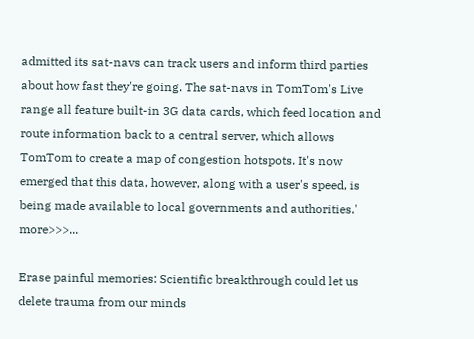admitted its sat-navs can track users and inform third parties about how fast they're going. The sat-navs in TomTom's Live range all feature built-in 3G data cards, which feed location and route information back to a central server, which allows TomTom to create a map of congestion hotspots. It's now emerged that this data, however, along with a user's speed, is being made available to local governments and authorities.' more>>>...

Erase painful memories: Scientific breakthrough could let us delete trauma from our minds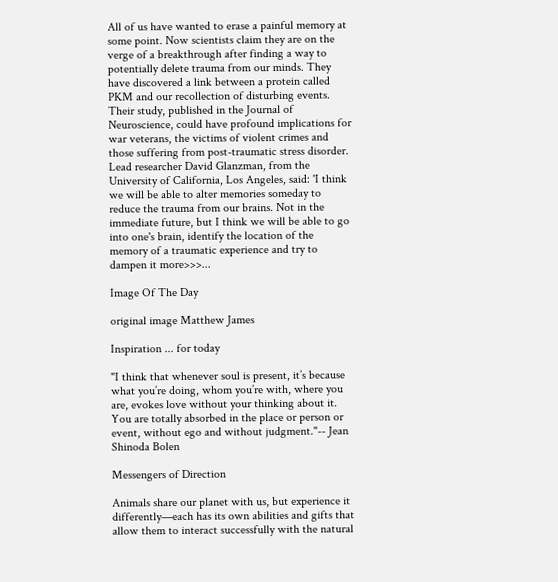All of us have wanted to erase a painful memory at some point. Now scientists claim they are on the verge of a breakthrough after finding a way to potentially delete trauma from our minds. They have discovered a link between a protein called PKM and our recollection of disturbing events. Their study, published in the Journal of Neuroscience, could have profound implications for war veterans, the victims of violent crimes and those suffering from post-traumatic stress disorder. Lead researcher David Glanzman, from the University of California, Los Angeles, said: 'I think we will be able to alter memories someday to reduce the trauma from our brains. Not in the immediate future, but I think we will be able to go into one's brain, identify the location of the memory of a traumatic experience and try to dampen it more>>>...

Image Of The Day

original image Matthew James

Inspiration ... for today

"I think that whenever soul is present, it’s because what you’re doing, whom you’re with, where you are, evokes love without your thinking about it. You are totally absorbed in the place or person or event, without ego and without judgment."-- Jean Shinoda Bolen

Messengers of Direction

Animals share our planet with us, but experience it differently—each has its own abilities and gifts that allow them to interact successfully with the natural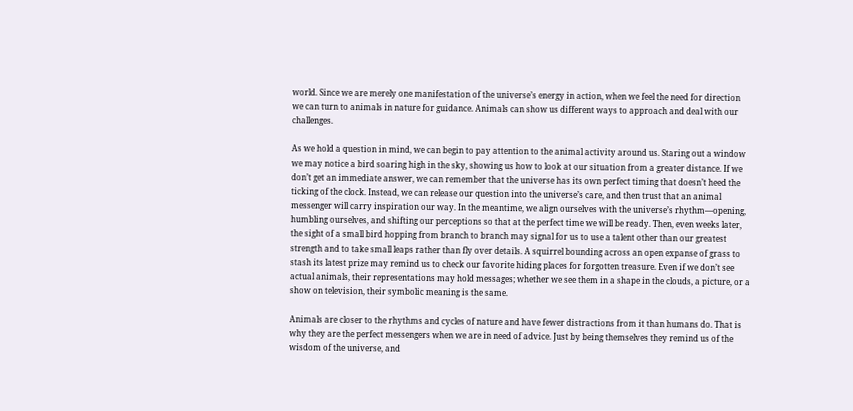world. Since we are merely one manifestation of the universe’s energy in action, when we feel the need for direction we can turn to animals in nature for guidance. Animals can show us different ways to approach and deal with our challenges.

As we hold a question in mind, we can begin to pay attention to the animal activity around us. Staring out a window we may notice a bird soaring high in the sky, showing us how to look at our situation from a greater distance. If we don’t get an immediate answer, we can remember that the universe has its own perfect timing that doesn’t heed the ticking of the clock. Instead, we can release our question into the universe’s care, and then trust that an animal messenger will carry inspiration our way. In the meantime, we align ourselves with the universe’s rhythm—opening, humbling ourselves, and shifting our perceptions so that at the perfect time we will be ready. Then, even weeks later, the sight of a small bird hopping from branch to branch may signal for us to use a talent other than our greatest strength and to take small leaps rather than fly over details. A squirrel bounding across an open expanse of grass to stash its latest prize may remind us to check our favorite hiding places for forgotten treasure. Even if we don’t see actual animals, their representations may hold messages; whether we see them in a shape in the clouds, a picture, or a show on television, their symbolic meaning is the same.

Animals are closer to the rhythms and cycles of nature and have fewer distractions from it than humans do. That is why they are the perfect messengers when we are in need of advice. Just by being themselves they remind us of the wisdom of the universe, and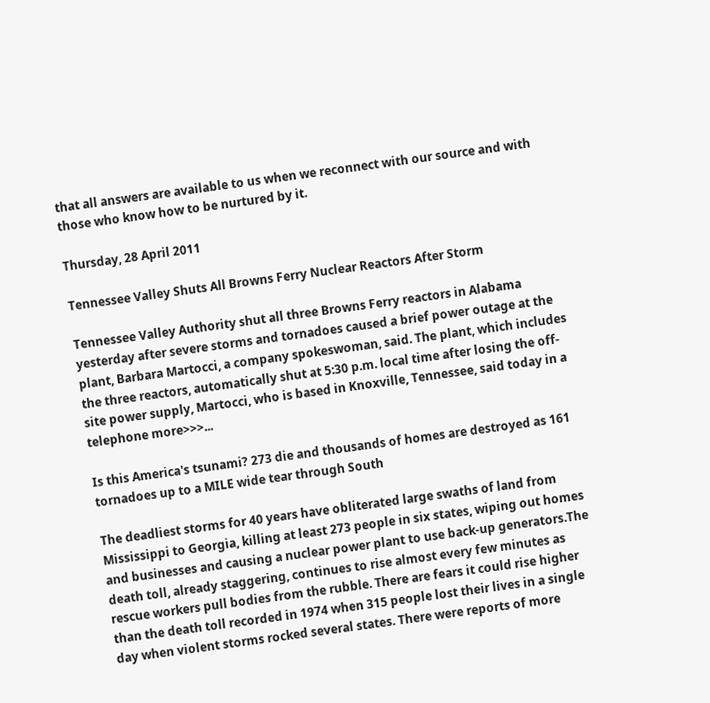that all answers are available to us when we reconnect with our source and with those who know how to be nurtured by it.

Thursday, 28 April 2011

Tennessee Valley Shuts All Browns Ferry Nuclear Reactors After Storm

Tennessee Valley Authority shut all three Browns Ferry reactors in Alabama yesterday after severe storms and tornadoes caused a brief power outage at the plant, Barbara Martocci, a company spokeswoman, said. The plant, which includes the three reactors, automatically shut at 5:30 p.m. local time after losing the off-site power supply, Martocci, who is based in Knoxville, Tennessee, said today in a telephone more>>>...

Is this America's tsunami? 273 die and thousands of homes are destroyed as 161 tornadoes up to a MILE wide tear through South

The deadliest storms for 40 years have obliterated large swaths of land from Mississippi to Georgia, killing at least 273 people in six states, wiping out homes and businesses and causing a nuclear power plant to use back-up generators.The death toll, already staggering, continues to rise almost every few minutes as rescue workers pull bodies from the rubble. There are fears it could rise higher than the death toll recorded in 1974 when 315 people lost their lives in a single day when violent storms rocked several states. There were reports of more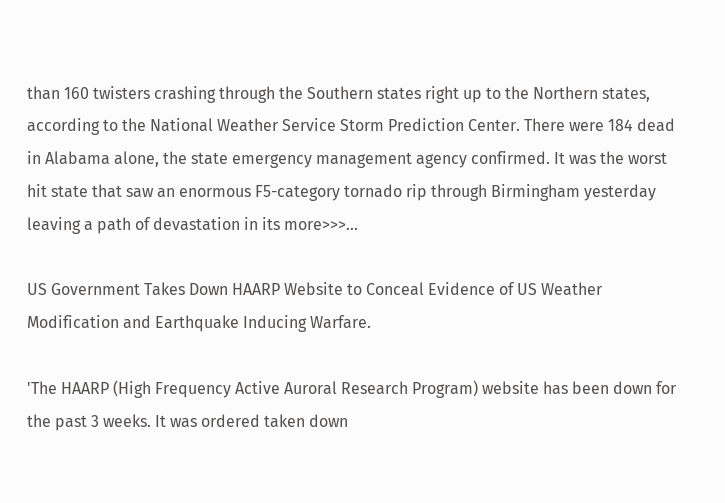than 160 twisters crashing through the Southern states right up to the Northern states, according to the National Weather Service Storm Prediction Center. There were 184 dead in Alabama alone, the state emergency management agency confirmed. It was the worst hit state that saw an enormous F5-category tornado rip through Birmingham yesterday leaving a path of devastation in its more>>>...

US Government Takes Down HAARP Website to Conceal Evidence of US Weather Modification and Earthquake Inducing Warfare.

'The HAARP (High Frequency Active Auroral Research Program) website has been down for the past 3 weeks. It was ordered taken down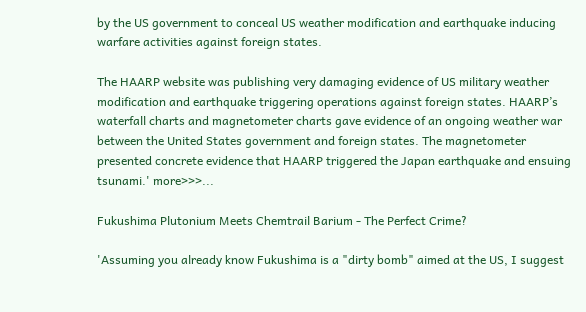by the US government to conceal US weather modification and earthquake inducing warfare activities against foreign states.

The HAARP website was publishing very damaging evidence of US military weather modification and earthquake triggering operations against foreign states. HAARP’s waterfall charts and magnetometer charts gave evidence of an ongoing weather war between the United States government and foreign states. The magnetometer presented concrete evidence that HAARP triggered the Japan earthquake and ensuing tsunami.' more>>>...

Fukushima Plutonium Meets Chemtrail Barium - The Perfect Crime?

'Assuming you already know Fukushima is a "dirty bomb" aimed at the US, I suggest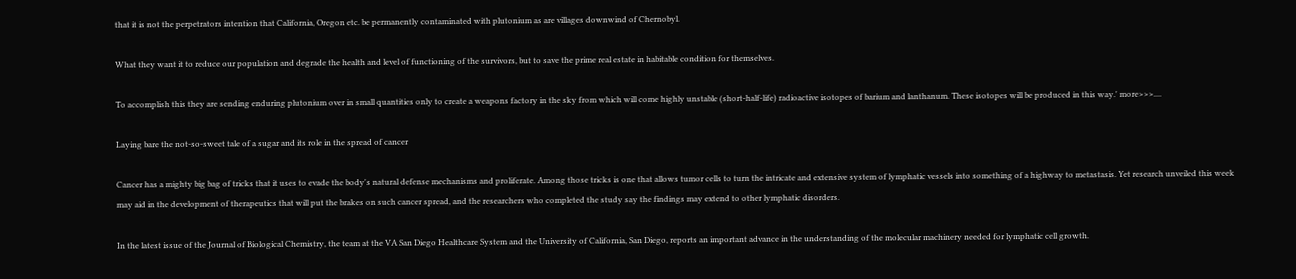that it is not the perpetrators intention that California, Oregon etc. be permanently contaminated with plutonium as are villages downwind of Chernobyl.

What they want it to reduce our population and degrade the health and level of functioning of the survivors, but to save the prime real estate in habitable condition for themselves.

To accomplish this they are sending enduring plutonium over in small quantities only to create a weapons factory in the sky from which will come highly unstable (short-half-life) radioactive isotopes of barium and lanthanum. These isotopes will be produced in this way.' more>>>....

Laying bare the not-so-sweet tale of a sugar and its role in the spread of cancer

Cancer has a mighty big bag of tricks that it uses to evade the body's natural defense mechanisms and proliferate. Among those tricks is one that allows tumor cells to turn the intricate and extensive system of lymphatic vessels into something of a highway to metastasis. Yet research unveiled this week may aid in the development of therapeutics that will put the brakes on such cancer spread, and the researchers who completed the study say the findings may extend to other lymphatic disorders.

In the latest issue of the Journal of Biological Chemistry, the team at the VA San Diego Healthcare System and the University of California, San Diego, reports an important advance in the understanding of the molecular machinery needed for lymphatic cell growth.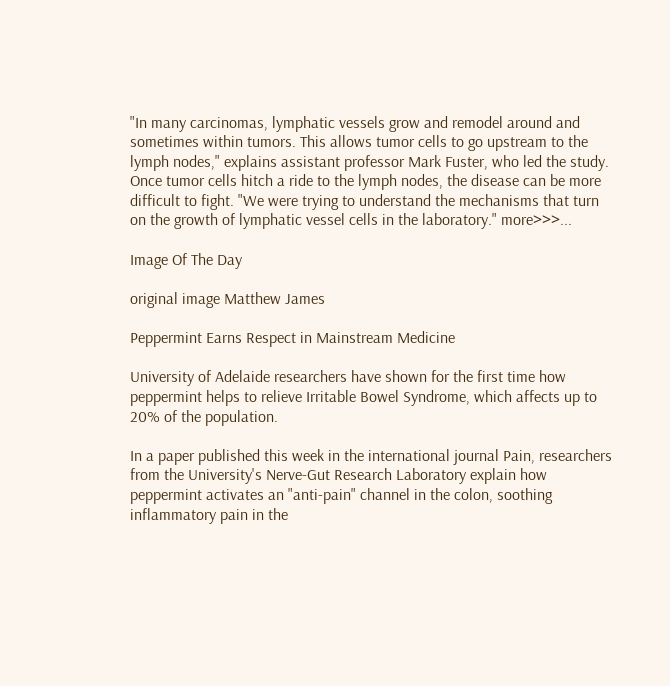"In many carcinomas, lymphatic vessels grow and remodel around and sometimes within tumors. This allows tumor cells to go upstream to the lymph nodes," explains assistant professor Mark Fuster, who led the study. Once tumor cells hitch a ride to the lymph nodes, the disease can be more difficult to fight. "We were trying to understand the mechanisms that turn on the growth of lymphatic vessel cells in the laboratory." more>>>...

Image Of The Day

original image Matthew James

Peppermint Earns Respect in Mainstream Medicine

University of Adelaide researchers have shown for the first time how peppermint helps to relieve Irritable Bowel Syndrome, which affects up to 20% of the population.

In a paper published this week in the international journal Pain, researchers from the University's Nerve-Gut Research Laboratory explain how peppermint activates an "anti-pain" channel in the colon, soothing inflammatory pain in the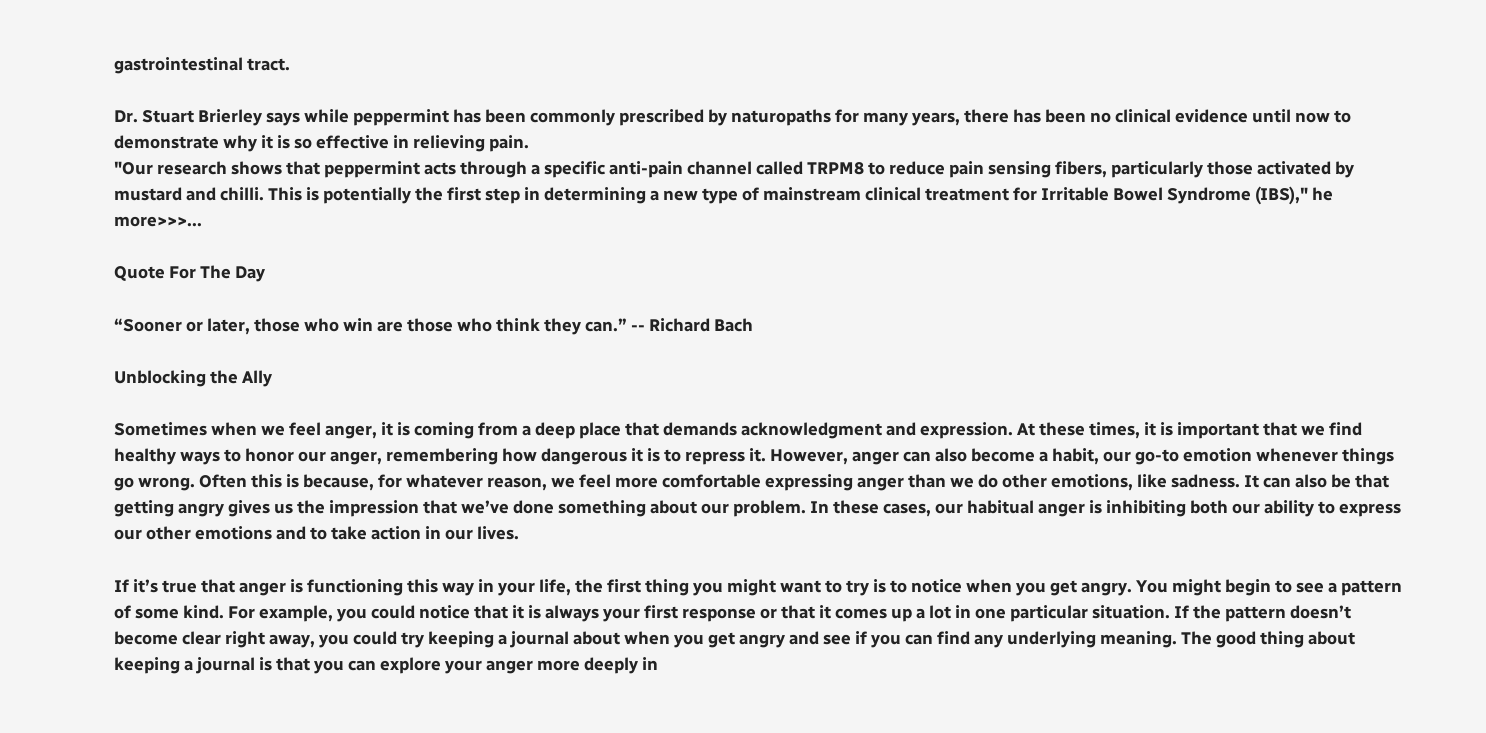gastrointestinal tract.

Dr. Stuart Brierley says while peppermint has been commonly prescribed by naturopaths for many years, there has been no clinical evidence until now to demonstrate why it is so effective in relieving pain.
"Our research shows that peppermint acts through a specific anti-pain channel called TRPM8 to reduce pain sensing fibers, particularly those activated by mustard and chilli. This is potentially the first step in determining a new type of mainstream clinical treatment for Irritable Bowel Syndrome (IBS)," he more>>>...

Quote For The Day

“Sooner or later, those who win are those who think they can.” -- Richard Bach

Unblocking the Ally

Sometimes when we feel anger, it is coming from a deep place that demands acknowledgment and expression. At these times, it is important that we find healthy ways to honor our anger, remembering how dangerous it is to repress it. However, anger can also become a habit, our go-to emotion whenever things go wrong. Often this is because, for whatever reason, we feel more comfortable expressing anger than we do other emotions, like sadness. It can also be that getting angry gives us the impression that we’ve done something about our problem. In these cases, our habitual anger is inhibiting both our ability to express our other emotions and to take action in our lives.

If it’s true that anger is functioning this way in your life, the first thing you might want to try is to notice when you get angry. You might begin to see a pattern of some kind. For example, you could notice that it is always your first response or that it comes up a lot in one particular situation. If the pattern doesn’t become clear right away, you could try keeping a journal about when you get angry and see if you can find any underlying meaning. The good thing about keeping a journal is that you can explore your anger more deeply in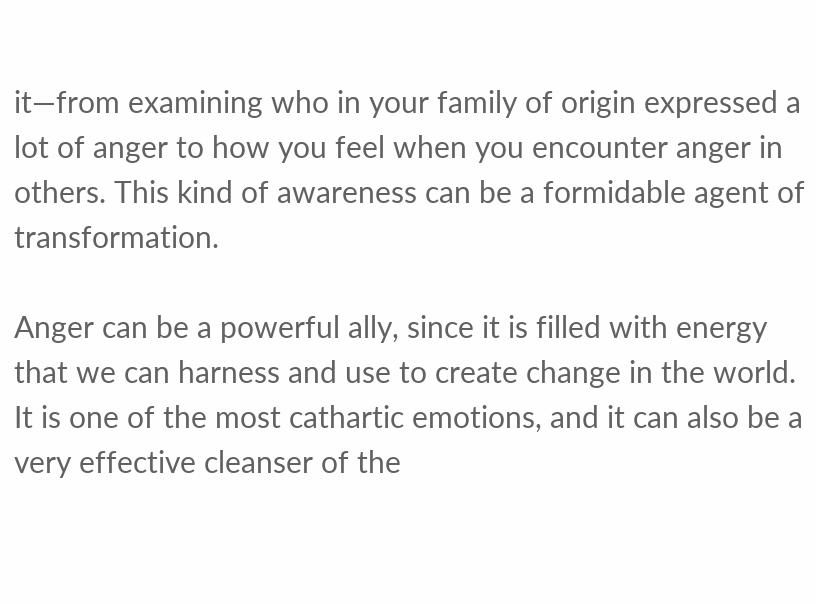it—from examining who in your family of origin expressed a lot of anger to how you feel when you encounter anger in others. This kind of awareness can be a formidable agent of transformation.

Anger can be a powerful ally, since it is filled with energy that we can harness and use to create change in the world. It is one of the most cathartic emotions, and it can also be a very effective cleanser of the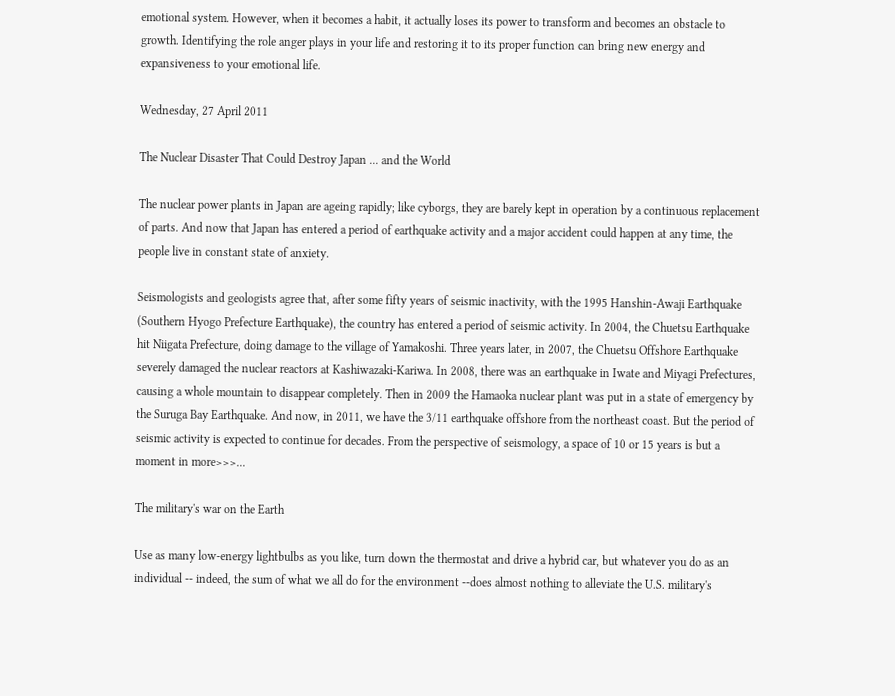emotional system. However, when it becomes a habit, it actually loses its power to transform and becomes an obstacle to growth. Identifying the role anger plays in your life and restoring it to its proper function can bring new energy and expansiveness to your emotional life.

Wednesday, 27 April 2011

The Nuclear Disaster That Could Destroy Japan ... and the World

The nuclear power plants in Japan are ageing rapidly; like cyborgs, they are barely kept in operation by a continuous replacement of parts. And now that Japan has entered a period of earthquake activity and a major accident could happen at any time, the people live in constant state of anxiety.

Seismologists and geologists agree that, after some fifty years of seismic inactivity, with the 1995 Hanshin-Awaji Earthquake (Southern Hyogo Prefecture Earthquake), the country has entered a period of seismic activity. In 2004, the Chuetsu Earthquake hit Niigata Prefecture, doing damage to the village of Yamakoshi. Three years later, in 2007, the Chuetsu Offshore Earthquake severely damaged the nuclear reactors at Kashiwazaki-Kariwa. In 2008, there was an earthquake in Iwate and Miyagi Prefectures, causing a whole mountain to disappear completely. Then in 2009 the Hamaoka nuclear plant was put in a state of emergency by the Suruga Bay Earthquake. And now, in 2011, we have the 3/11 earthquake offshore from the northeast coast. But the period of seismic activity is expected to continue for decades. From the perspective of seismology, a space of 10 or 15 years is but a moment in more>>>...

The military's war on the Earth

Use as many low-energy lightbulbs as you like, turn down the thermostat and drive a hybrid car, but whatever you do as an individual -- indeed, the sum of what we all do for the environment --does almost nothing to alleviate the U.S. military's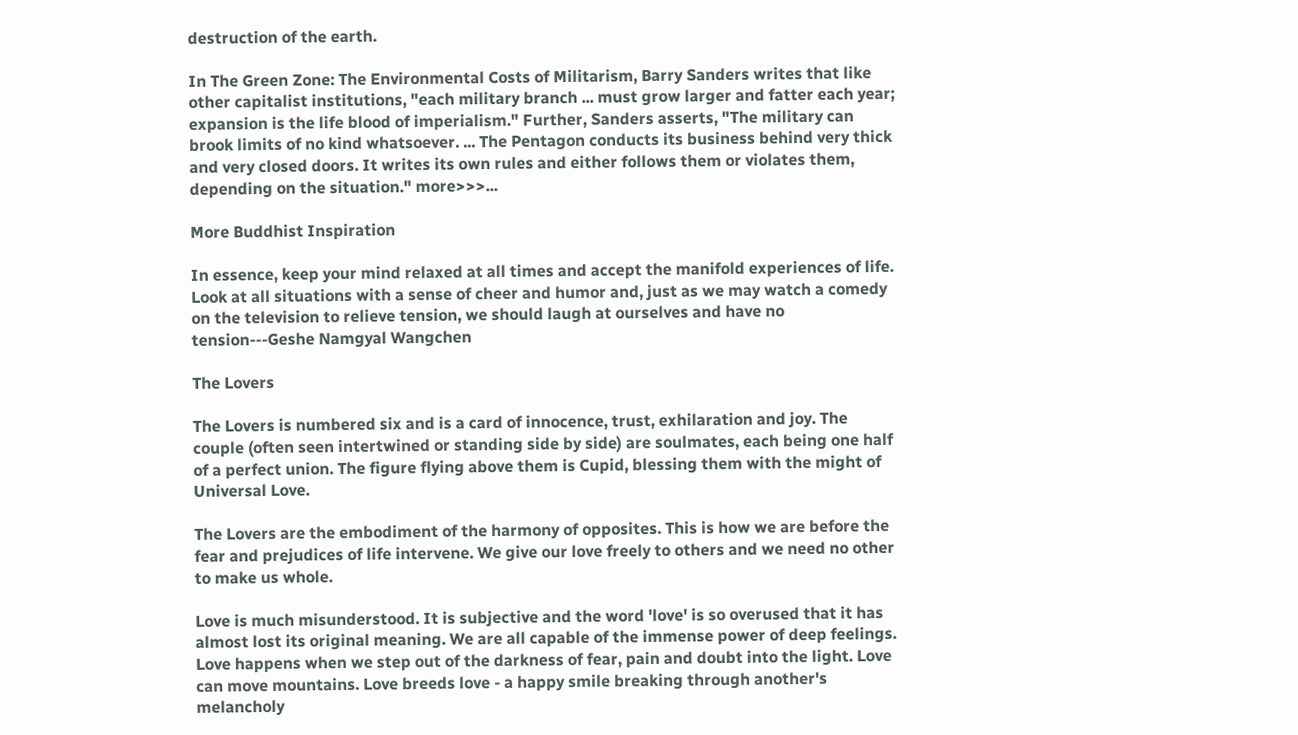destruction of the earth.

In The Green Zone: The Environmental Costs of Militarism, Barry Sanders writes that like other capitalist institutions, "each military branch ... must grow larger and fatter each year; expansion is the life blood of imperialism." Further, Sanders asserts, "The military can brook limits of no kind whatsoever. ... The Pentagon conducts its business behind very thick and very closed doors. It writes its own rules and either follows them or violates them, depending on the situation." more>>>...

More Buddhist Inspiration

In essence, keep your mind relaxed at all times and accept the manifold experiences of life. Look at all situations with a sense of cheer and humor and, just as we may watch a comedy on the television to relieve tension, we should laugh at ourselves and have no tension---Geshe Namgyal Wangchen

The Lovers

The Lovers is numbered six and is a card of innocence, trust, exhilaration and joy. The couple (often seen intertwined or standing side by side) are soulmates, each being one half of a perfect union. The figure flying above them is Cupid, blessing them with the might of Universal Love.

The Lovers are the embodiment of the harmony of opposites. This is how we are before the fear and prejudices of life intervene. We give our love freely to others and we need no other to make us whole.

Love is much misunderstood. It is subjective and the word 'love' is so overused that it has almost lost its original meaning. We are all capable of the immense power of deep feelings. Love happens when we step out of the darkness of fear, pain and doubt into the light. Love can move mountains. Love breeds love - a happy smile breaking through another's melancholy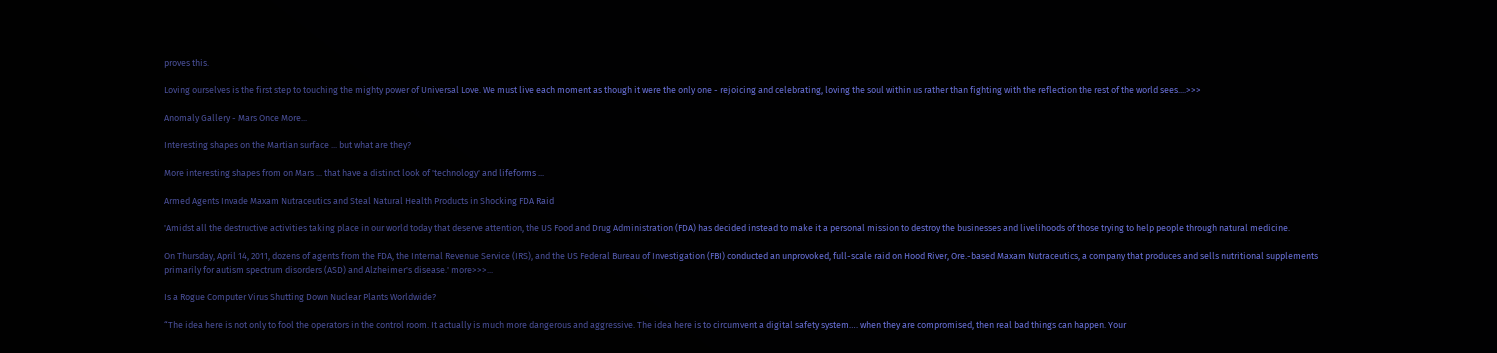proves this.

Loving ourselves is the first step to touching the mighty power of Universal Love. We must live each moment as though it were the only one - rejoicing and celebrating, loving the soul within us rather than fighting with the reflection the rest of the world sees....>>>

Anomaly Gallery - Mars Once More...

Interesting shapes on the Martian surface ... but what are they?

More interesting shapes from on Mars ... that have a distinct look of 'technology' and lifeforms ...

Armed Agents Invade Maxam Nutraceutics and Steal Natural Health Products in Shocking FDA Raid

'Amidst all the destructive activities taking place in our world today that deserve attention, the US Food and Drug Administration (FDA) has decided instead to make it a personal mission to destroy the businesses and livelihoods of those trying to help people through natural medicine.

On Thursday, April 14, 2011, dozens of agents from the FDA, the Internal Revenue Service (IRS), and the US Federal Bureau of Investigation (FBI) conducted an unprovoked, full-scale raid on Hood River, Ore.-based Maxam Nutraceutics, a company that produces and sells nutritional supplements primarily for autism spectrum disorders (ASD) and Alzheimer's disease.' more>>>...

Is a Rogue Computer Virus Shutting Down Nuclear Plants Worldwide?

“The idea here is not only to fool the operators in the control room. It actually is much more dangerous and aggressive. The idea here is to circumvent a digital safety system…. when they are compromised, then real bad things can happen. Your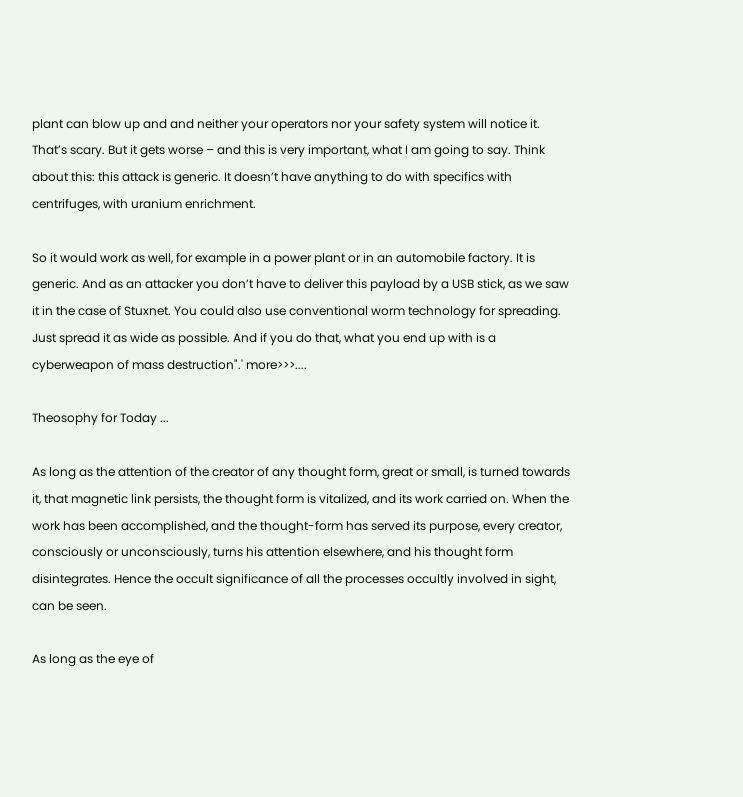plant can blow up and and neither your operators nor your safety system will notice it. That’s scary. But it gets worse – and this is very important, what I am going to say. Think about this: this attack is generic. It doesn’t have anything to do with specifics with centrifuges, with uranium enrichment.

So it would work as well, for example in a power plant or in an automobile factory. It is generic. And as an attacker you don’t have to deliver this payload by a USB stick, as we saw it in the case of Stuxnet. You could also use conventional worm technology for spreading. Just spread it as wide as possible. And if you do that, what you end up with is a cyberweapon of mass destruction".' more>>>....

Theosophy for Today ...

As long as the attention of the creator of any thought form, great or small, is turned towards it, that magnetic link persists, the thought form is vitalized, and its work carried on. When the work has been accomplished, and the thought-form has served its purpose, every creator, consciously or unconsciously, turns his attention elsewhere, and his thought form disintegrates. Hence the occult significance of all the processes occultly involved in sight, can be seen.

As long as the eye of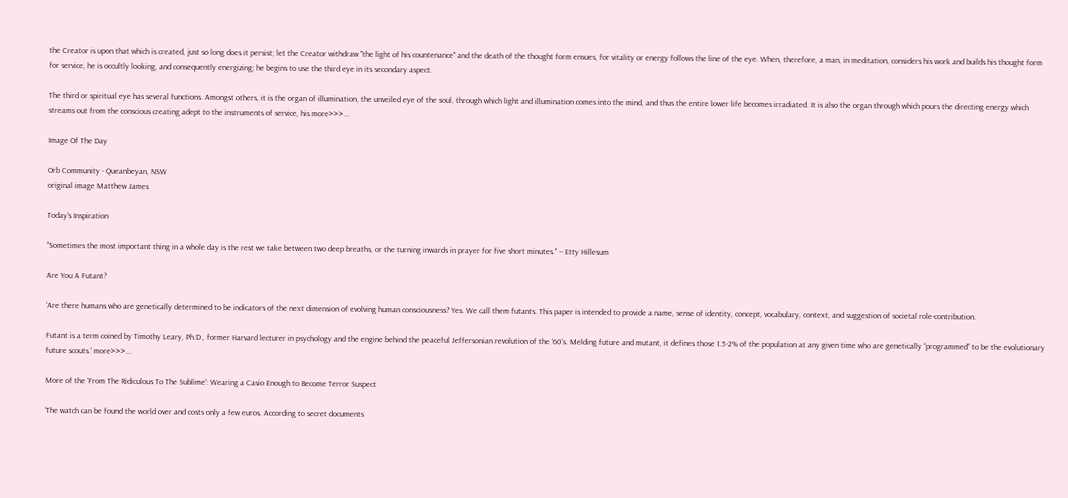the Creator is upon that which is created, just so long does it persist; let the Creator withdraw "the light of his countenance" and the death of the thought form ensues, for vitality or energy follows the line of the eye. When, therefore, a man, in meditation, considers his work and builds his thought form for service, he is occultly looking, and consequently energizing; he begins to use the third eye in its secondary aspect.

The third or spiritual eye has several functions. Amongst others, it is the organ of illumination, the unveiled eye of the soul, through which light and illumination comes into the mind, and thus the entire lower life becomes irradiated. It is also the organ through which pours the directing energy which streams out from the conscious creating adept to the instruments of service, his more>>>...

Image Of The Day

Orb Community - Queanbeyan, NSW
original image Matthew James

Today's Inspiration

"Sometimes the most important thing in a whole day is the rest we take between two deep breaths, or the turning inwards in prayer for five short minutes." -- Etty Hillesum

Are You A Futant?

'Are there humans who are genetically determined to be indicators of the next dimension of evolving human consciousness? Yes. We call them futants. This paper is intended to provide a name, sense of identity, concept, vocabulary, context, and suggestion of societal role-contribution.

Futant is a term coined by Timothy Leary, Ph.D., former Harvard lecturer in psychology and the engine behind the peaceful Jeffersonian revolution of the ‘60’s. Melding future and mutant, it defines those 1.5-2% of the population at any given time who are genetically “programmed” to be the evolutionary future scouts.' more>>>...

More of the 'From The Ridiculous To The Sublime': Wearing a Casio Enough to Become Terror Suspect

'The watch can be found the world over and costs only a few euros. According to secret documents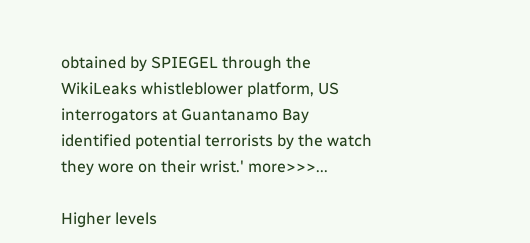obtained by SPIEGEL through the WikiLeaks whistleblower platform, US interrogators at Guantanamo Bay identified potential terrorists by the watch they wore on their wrist.' more>>>...

Higher levels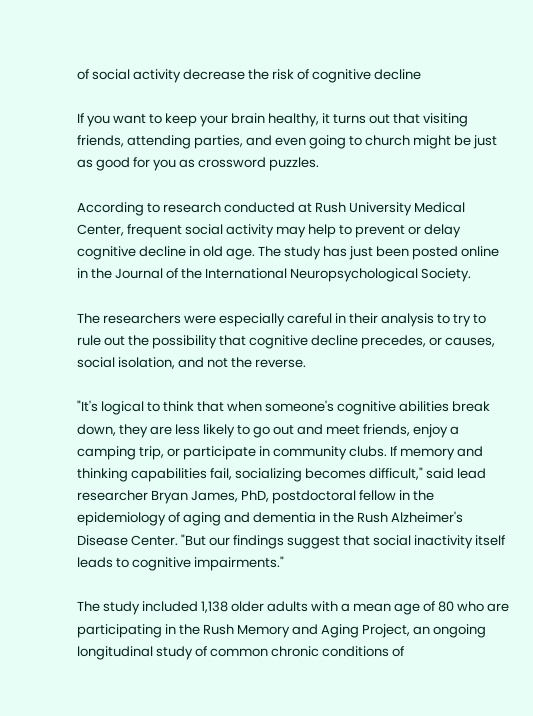of social activity decrease the risk of cognitive decline

If you want to keep your brain healthy, it turns out that visiting friends, attending parties, and even going to church might be just as good for you as crossword puzzles.

According to research conducted at Rush University Medical Center, frequent social activity may help to prevent or delay cognitive decline in old age. The study has just been posted online in the Journal of the International Neuropsychological Society.

The researchers were especially careful in their analysis to try to rule out the possibility that cognitive decline precedes, or causes, social isolation, and not the reverse.

"It's logical to think that when someone's cognitive abilities break down, they are less likely to go out and meet friends, enjoy a camping trip, or participate in community clubs. If memory and thinking capabilities fail, socializing becomes difficult," said lead researcher Bryan James, PhD, postdoctoral fellow in the epidemiology of aging and dementia in the Rush Alzheimer's Disease Center. "But our findings suggest that social inactivity itself leads to cognitive impairments."

The study included 1,138 older adults with a mean age of 80 who are participating in the Rush Memory and Aging Project, an ongoing longitudinal study of common chronic conditions of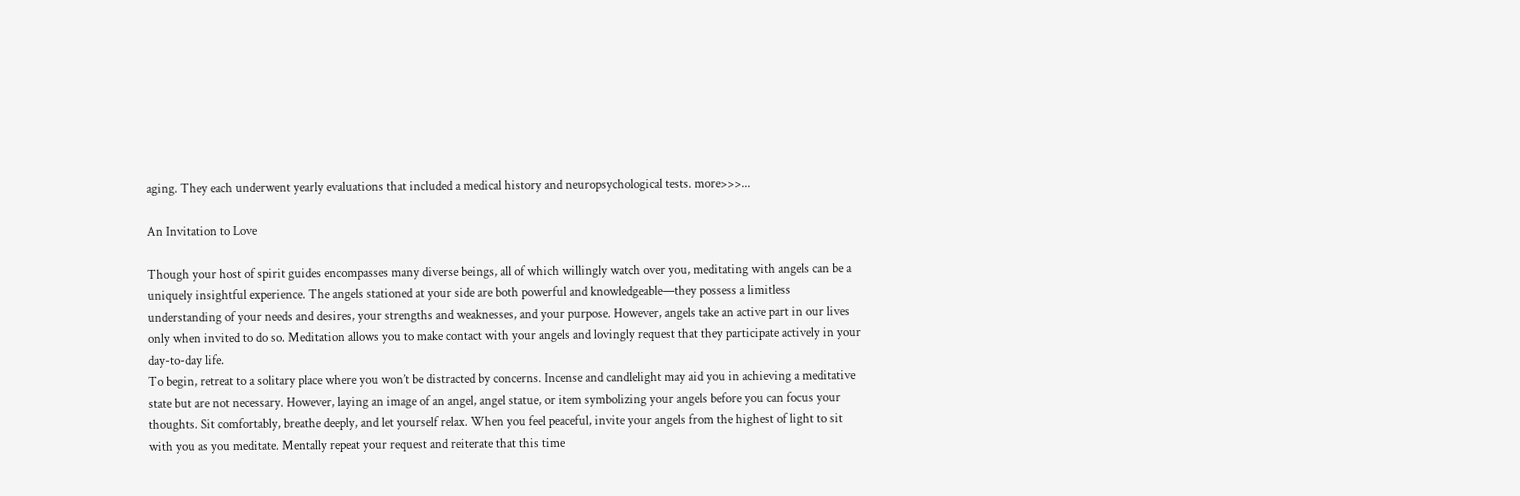aging. They each underwent yearly evaluations that included a medical history and neuropsychological tests. more>>>...

An Invitation to Love

Though your host of spirit guides encompasses many diverse beings, all of which willingly watch over you, meditating with angels can be a uniquely insightful experience. The angels stationed at your side are both powerful and knowledgeable—they possess a limitless understanding of your needs and desires, your strengths and weaknesses, and your purpose. However, angels take an active part in our lives only when invited to do so. Meditation allows you to make contact with your angels and lovingly request that they participate actively in your day-to-day life.
To begin, retreat to a solitary place where you won’t be distracted by concerns. Incense and candlelight may aid you in achieving a meditative state but are not necessary. However, laying an image of an angel, angel statue, or item symbolizing your angels before you can focus your thoughts. Sit comfortably, breathe deeply, and let yourself relax. When you feel peaceful, invite your angels from the highest of light to sit with you as you meditate. Mentally repeat your request and reiterate that this time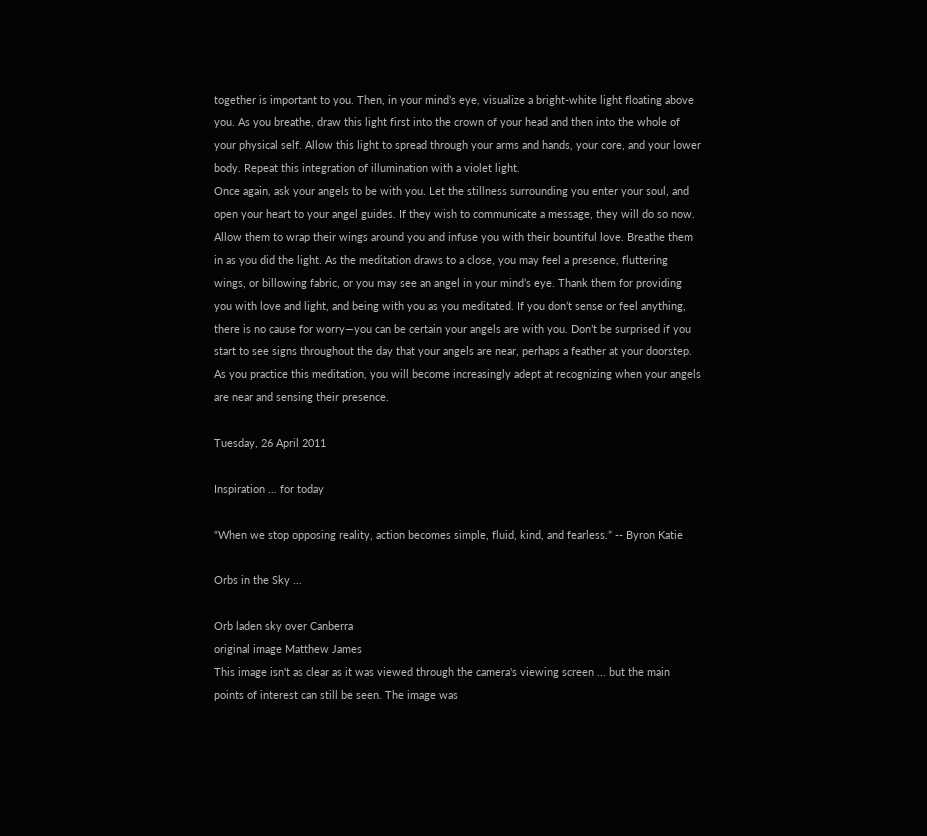together is important to you. Then, in your mind’s eye, visualize a bright-white light floating above you. As you breathe, draw this light first into the crown of your head and then into the whole of your physical self. Allow this light to spread through your arms and hands, your core, and your lower body. Repeat this integration of illumination with a violet light.
Once again, ask your angels to be with you. Let the stillness surrounding you enter your soul, and open your heart to your angel guides. If they wish to communicate a message, they will do so now. Allow them to wrap their wings around you and infuse you with their bountiful love. Breathe them in as you did the light. As the meditation draws to a close, you may feel a presence, fluttering wings, or billowing fabric, or you may see an angel in your mind’s eye. Thank them for providing you with love and light, and being with you as you meditated. If you don’t sense or feel anything, there is no cause for worry—you can be certain your angels are with you. Don’t be surprised if you start to see signs throughout the day that your angels are near, perhaps a feather at your doorstep. As you practice this meditation, you will become increasingly adept at recognizing when your angels are near and sensing their presence.

Tuesday, 26 April 2011

Inspiration ... for today

“When we stop opposing reality, action becomes simple, fluid, kind, and fearless.” -- Byron Katie

Orbs in the Sky ...

Orb laden sky over Canberra
original image Matthew James
This image isn't as clear as it was viewed through the camera's viewing screen ... but the main points of interest can still be seen. The image was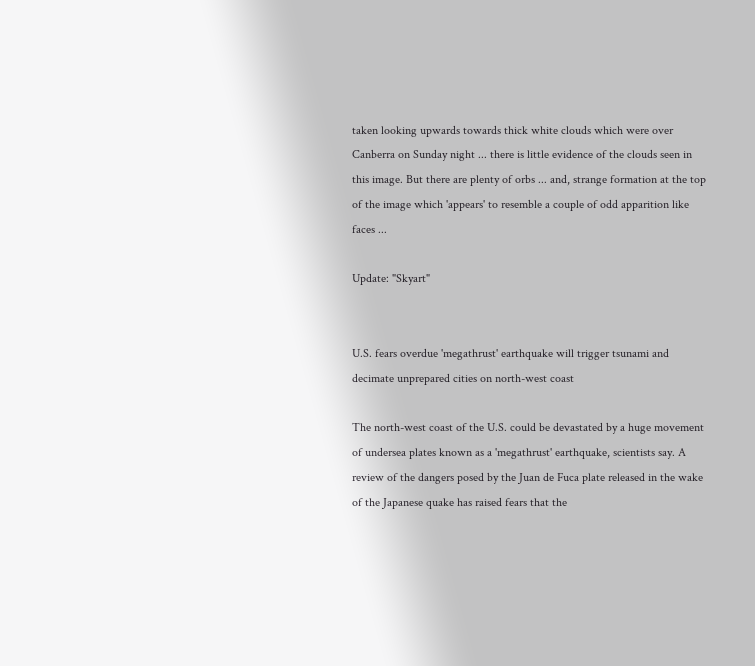taken looking upwards towards thick white clouds which were over Canberra on Sunday night ... there is little evidence of the clouds seen in this image. But there are plenty of orbs ... and, strange formation at the top of the image which 'appears' to resemble a couple of odd apparition like faces ...

Update: "Skyart"


U.S. fears overdue 'megathrust' earthquake will trigger tsunami and decimate unprepared cities on north-west coast

The north-west coast of the U.S. could be devastated by a huge movement of undersea plates known as a 'megathrust' earthquake, scientists say. A review of the dangers posed by the Juan de Fuca plate released in the wake of the Japanese quake has raised fears that the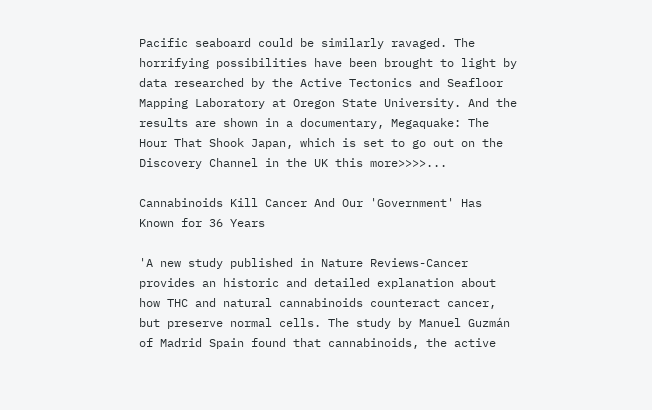Pacific seaboard could be similarly ravaged. The horrifying possibilities have been brought to light by data researched by the Active Tectonics and Seafloor Mapping Laboratory at Oregon State University. And the results are shown in a documentary, Megaquake: The Hour That Shook Japan, which is set to go out on the Discovery Channel in the UK this more>>>>...

Cannabinoids Kill Cancer And Our 'Government' Has Known for 36 Years

'A new study published in Nature Reviews-Cancer provides an historic and detailed explanation about how THC and natural cannabinoids counteract cancer, but preserve normal cells. The study by Manuel Guzmán of Madrid Spain found that cannabinoids, the active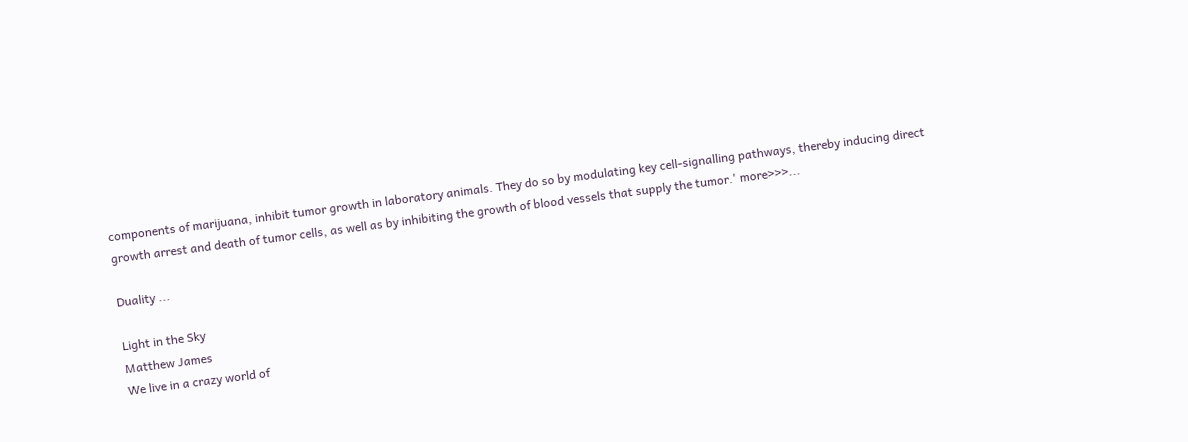components of marijuana, inhibit tumor growth in laboratory animals. They do so by modulating key cell-signalling pathways, thereby inducing direct growth arrest and death of tumor cells, as well as by inhibiting the growth of blood vessels that supply the tumor.' more>>>...

Duality ...

Light in the Sky
Matthew James
We live in a crazy world of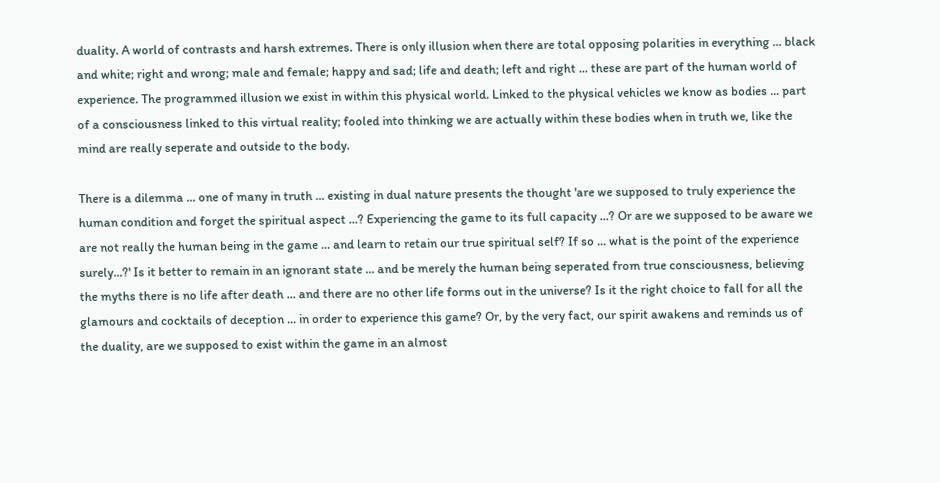duality. A world of contrasts and harsh extremes. There is only illusion when there are total opposing polarities in everything ... black and white; right and wrong; male and female; happy and sad; life and death; left and right ... these are part of the human world of experience. The programmed illusion we exist in within this physical world. Linked to the physical vehicles we know as bodies ... part of a consciousness linked to this virtual reality; fooled into thinking we are actually within these bodies when in truth we, like the mind are really seperate and outside to the body.

There is a dilemma ... one of many in truth ... existing in dual nature presents the thought 'are we supposed to truly experience the human condition and forget the spiritual aspect ...? Experiencing the game to its full capacity ...? Or are we supposed to be aware we are not really the human being in the game ... and learn to retain our true spiritual self? If so ... what is the point of the experience surely...?' Is it better to remain in an ignorant state ... and be merely the human being seperated from true consciousness, believing the myths there is no life after death ... and there are no other life forms out in the universe? Is it the right choice to fall for all the glamours and cocktails of deception ... in order to experience this game? Or, by the very fact, our spirit awakens and reminds us of the duality, are we supposed to exist within the game in an almost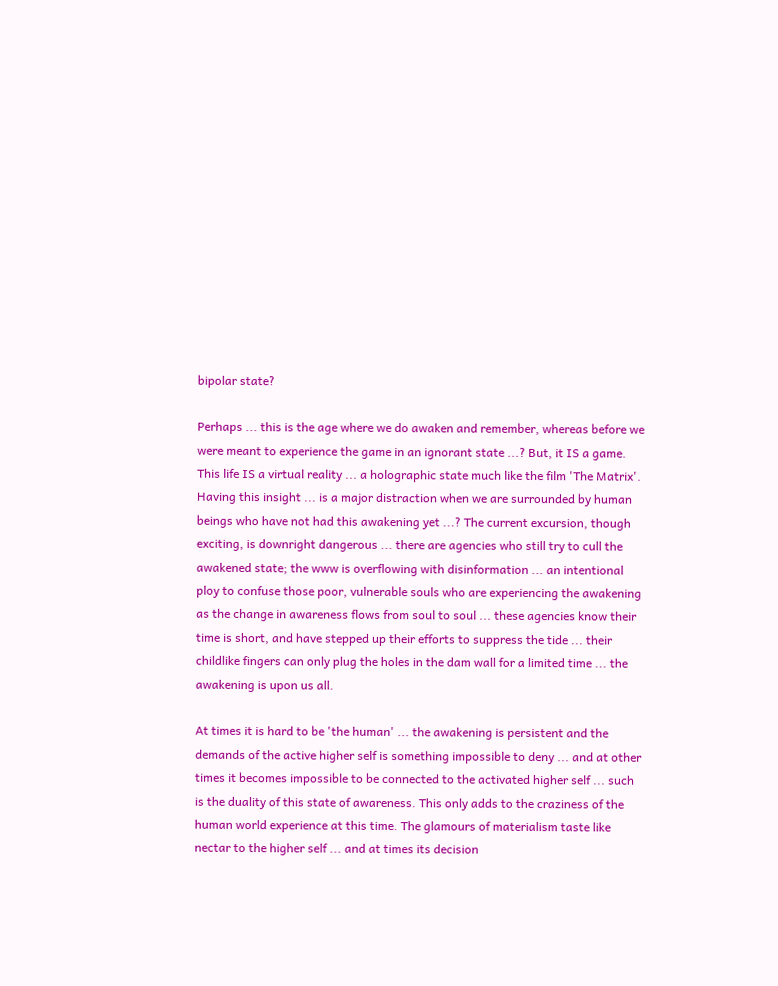bipolar state?

Perhaps ... this is the age where we do awaken and remember, whereas before we were meant to experience the game in an ignorant state ...? But, it IS a game. This life IS a virtual reality ... a holographic state much like the film 'The Matrix'. Having this insight ... is a major distraction when we are surrounded by human beings who have not had this awakening yet ...? The current excursion, though exciting, is downright dangerous ... there are agencies who still try to cull the awakened state; the www is overflowing with disinformation ... an intentional ploy to confuse those poor, vulnerable souls who are experiencing the awakening as the change in awareness flows from soul to soul ... these agencies know their time is short, and have stepped up their efforts to suppress the tide ... their childlike fingers can only plug the holes in the dam wall for a limited time ... the awakening is upon us all.

At times it is hard to be 'the human' ... the awakening is persistent and the demands of the active higher self is something impossible to deny ... and at other times it becomes impossible to be connected to the activated higher self ... such is the duality of this state of awareness. This only adds to the craziness of the human world experience at this time. The glamours of materialism taste like nectar to the higher self ... and at times its decision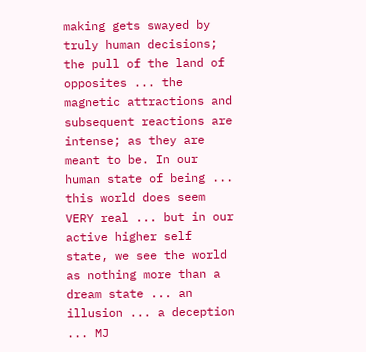making gets swayed by truly human decisions; the pull of the land of opposites ... the magnetic attractions and subsequent reactions are intense; as they are meant to be. In our human state of being ... this world does seem VERY real ... but in our active higher self state, we see the world as nothing more than a dream state ... an illusion ... a deception ... MJ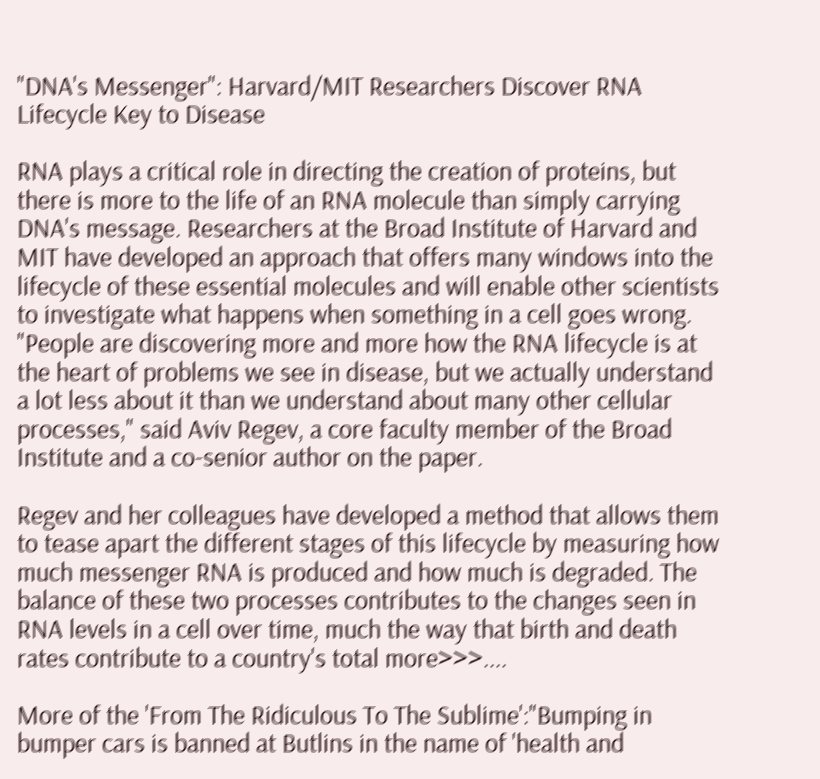"DNA's Messenger": Harvard/MIT Researchers Discover RNA Lifecycle Key to Disease

RNA plays a critical role in directing the creation of proteins, but there is more to the life of an RNA molecule than simply carrying DNA's message. Researchers at the Broad Institute of Harvard and MIT have developed an approach that offers many windows into the lifecycle of these essential molecules and will enable other scientists to investigate what happens when something in a cell goes wrong. "People are discovering more and more how the RNA lifecycle is at the heart of problems we see in disease, but we actually understand a lot less about it than we understand about many other cellular processes," said Aviv Regev, a core faculty member of the Broad Institute and a co-senior author on the paper.

Regev and her colleagues have developed a method that allows them to tease apart the different stages of this lifecycle by measuring how much messenger RNA is produced and how much is degraded. The balance of these two processes contributes to the changes seen in RNA levels in a cell over time, much the way that birth and death rates contribute to a country's total more>>>....

More of the 'From The Ridiculous To The Sublime':"Bumping in bumper cars is banned at Butlins in the name of 'health and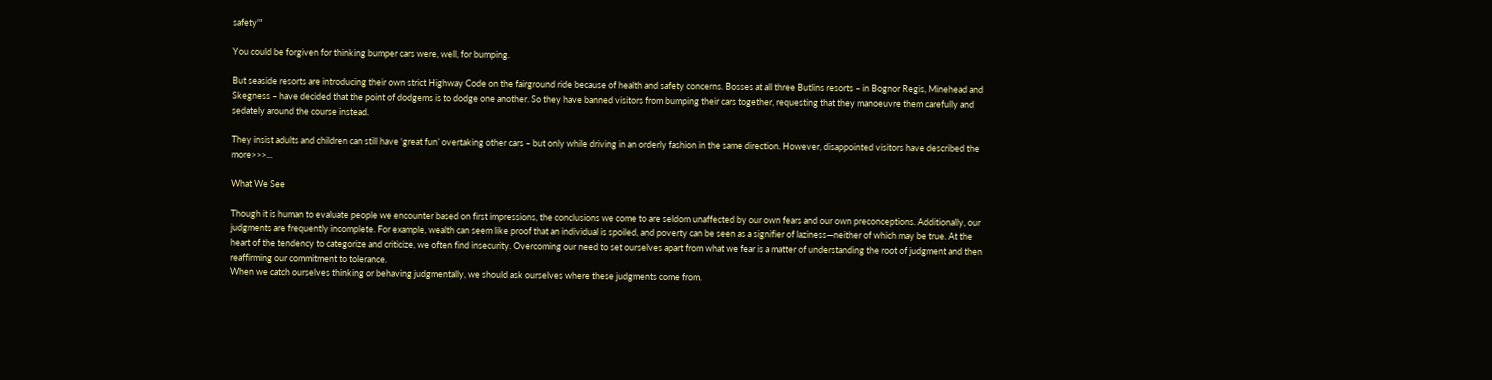safety'"

You could be forgiven for thinking bumper cars were, well, for bumping.

But seaside resorts are introducing their own strict Highway Code on the fairground ride because of health and safety concerns. Bosses at all three Butlins resorts – in Bognor Regis, Minehead and Skegness – have decided that the point of dodgems is to dodge one another. So they have banned visitors from bumping their cars together, requesting that they manoeuvre them carefully and sedately around the course instead.

They insist adults and children can still have ‘great fun’ overtaking other cars – but only while driving in an orderly fashion in the same direction. However, disappointed visitors have described the more>>>...

What We See

Though it is human to evaluate people we encounter based on first impressions, the conclusions we come to are seldom unaffected by our own fears and our own preconceptions. Additionally, our judgments are frequently incomplete. For example, wealth can seem like proof that an individual is spoiled, and poverty can be seen as a signifier of laziness—neither of which may be true. At the heart of the tendency to categorize and criticize, we often find insecurity. Overcoming our need to set ourselves apart from what we fear is a matter of understanding the root of judgment and then reaffirming our commitment to tolerance.
When we catch ourselves thinking or behaving judgmentally, we should ask ourselves where these judgments come from.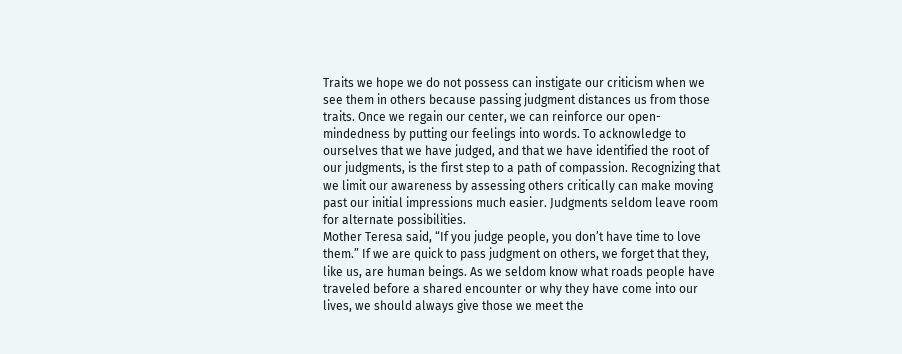Traits we hope we do not possess can instigate our criticism when we see them in others because passing judgment distances us from those traits. Once we regain our center, we can reinforce our open-mindedness by putting our feelings into words. To acknowledge to ourselves that we have judged, and that we have identified the root of our judgments, is the first step to a path of compassion. Recognizing that we limit our awareness by assessing others critically can make moving past our initial impressions much easier. Judgments seldom leave room for alternate possibilities.
Mother Teresa said, “If you judge people, you don’t have time to love them.” If we are quick to pass judgment on others, we forget that they, like us, are human beings. As we seldom know what roads people have traveled before a shared encounter or why they have come into our lives, we should always give those we meet the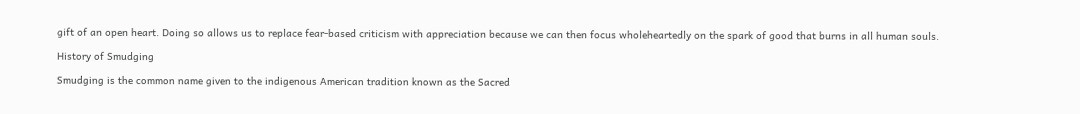gift of an open heart. Doing so allows us to replace fear-based criticism with appreciation because we can then focus wholeheartedly on the spark of good that burns in all human souls.

History of Smudging

Smudging is the common name given to the indigenous American tradition known as the Sacred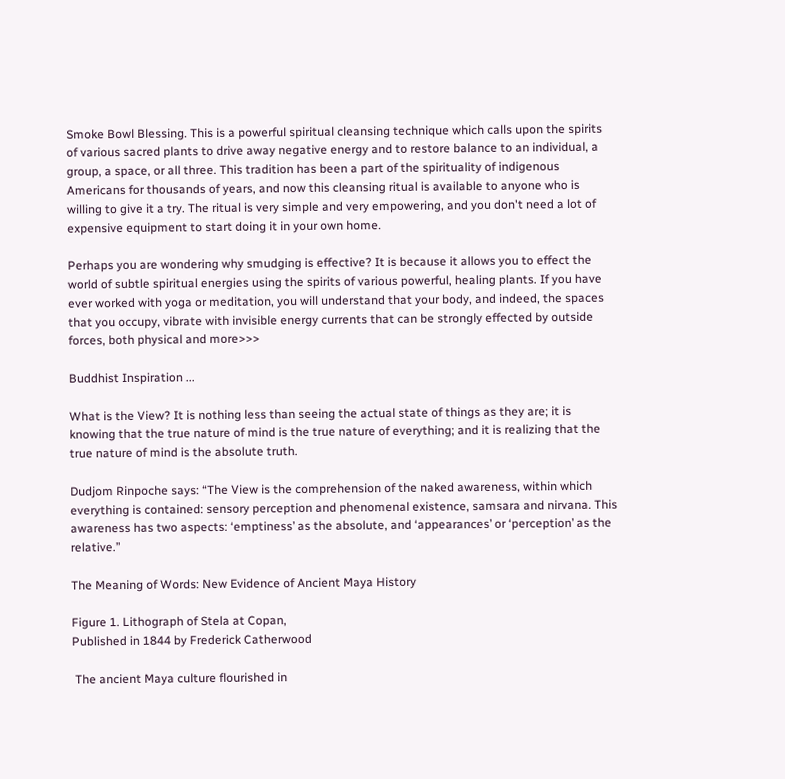Smoke Bowl Blessing. This is a powerful spiritual cleansing technique which calls upon the spirits of various sacred plants to drive away negative energy and to restore balance to an individual, a group, a space, or all three. This tradition has been a part of the spirituality of indigenous Americans for thousands of years, and now this cleansing ritual is available to anyone who is willing to give it a try. The ritual is very simple and very empowering, and you don't need a lot of expensive equipment to start doing it in your own home.

Perhaps you are wondering why smudging is effective? It is because it allows you to effect the world of subtle spiritual energies using the spirits of various powerful, healing plants. If you have ever worked with yoga or meditation, you will understand that your body, and indeed, the spaces that you occupy, vibrate with invisible energy currents that can be strongly effected by outside forces, both physical and more>>>

Buddhist Inspiration ...

What is the View? It is nothing less than seeing the actual state of things as they are; it is knowing that the true nature of mind is the true nature of everything; and it is realizing that the true nature of mind is the absolute truth.

Dudjom Rinpoche says: “The View is the comprehension of the naked awareness, within which everything is contained: sensory perception and phenomenal existence, samsara and nirvana. This awareness has two aspects: ‘emptiness’ as the absolute, and ‘appearances’ or ‘perception’ as the relative.”

The Meaning of Words: New Evidence of Ancient Maya History

Figure 1. Lithograph of Stela at Copan,
Published in 1844 by Frederick Catherwood

 The ancient Maya culture flourished in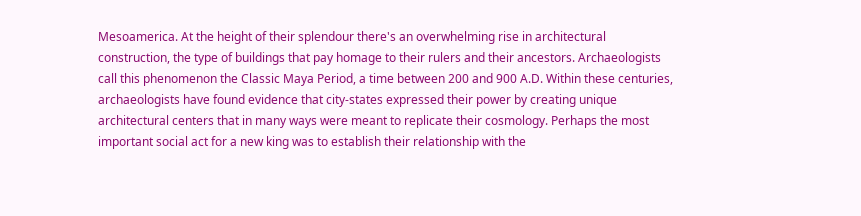Mesoamerica. At the height of their splendour there's an overwhelming rise in architectural construction, the type of buildings that pay homage to their rulers and their ancestors. Archaeologists call this phenomenon the Classic Maya Period, a time between 200 and 900 A.D. Within these centuries, archaeologists have found evidence that city-states expressed their power by creating unique architectural centers that in many ways were meant to replicate their cosmology. Perhaps the most important social act for a new king was to establish their relationship with the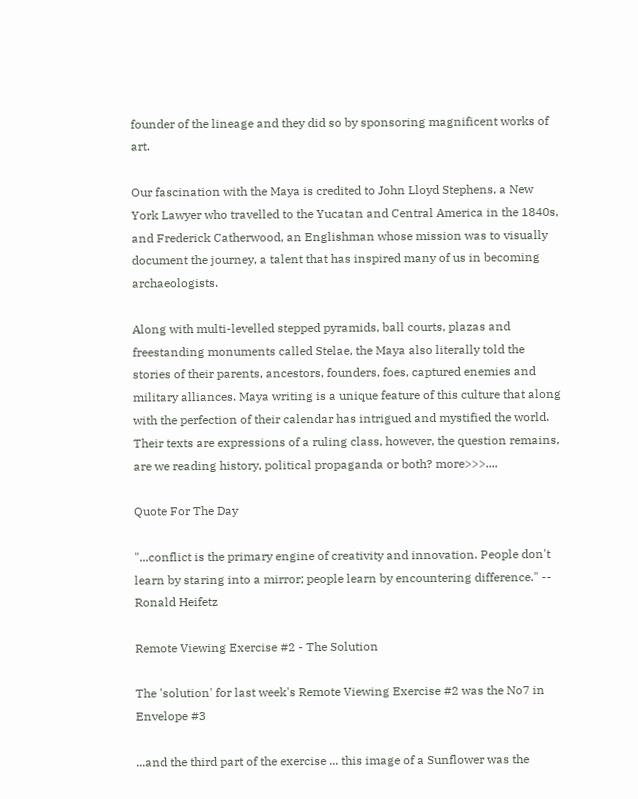founder of the lineage and they did so by sponsoring magnificent works of art.

Our fascination with the Maya is credited to John Lloyd Stephens, a New York Lawyer who travelled to the Yucatan and Central America in the 1840s, and Frederick Catherwood, an Englishman whose mission was to visually document the journey, a talent that has inspired many of us in becoming archaeologists.

Along with multi-levelled stepped pyramids, ball courts, plazas and freestanding monuments called Stelae, the Maya also literally told the stories of their parents, ancestors, founders, foes, captured enemies and military alliances. Maya writing is a unique feature of this culture that along with the perfection of their calendar has intrigued and mystified the world. Their texts are expressions of a ruling class, however, the question remains, are we reading history, political propaganda or both? more>>>....

Quote For The Day

"...conflict is the primary engine of creativity and innovation. People don't learn by staring into a mirror; people learn by encountering difference." -- Ronald Heifetz

Remote Viewing Exercise #2 - The Solution

The 'solution' for last week's Remote Viewing Exercise #2 was the No7 in Envelope #3

...and the third part of the exercise ... this image of a Sunflower was the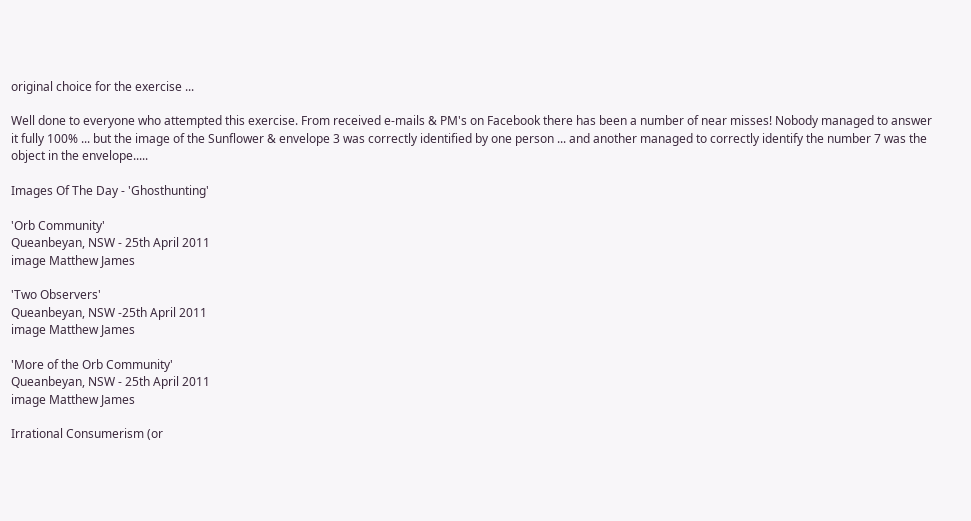original choice for the exercise ...

Well done to everyone who attempted this exercise. From received e-mails & PM's on Facebook there has been a number of near misses! Nobody managed to answer it fully 100% ... but the image of the Sunflower & envelope 3 was correctly identified by one person ... and another managed to correctly identify the number 7 was the object in the envelope.....

Images Of The Day - 'Ghosthunting'

'Orb Community'
Queanbeyan, NSW - 25th April 2011
image Matthew James

'Two Observers'
Queanbeyan, NSW -25th April 2011
image Matthew James

'More of the Orb Community'
Queanbeyan, NSW - 25th April 2011
image Matthew James

Irrational Consumerism (or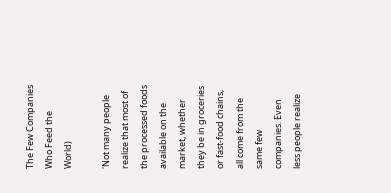The Few Companies Who Feed the World)

'Not many people realize that most of the processed foods available on the market, whether they be in groceries or fast-food chains, all come from the same few companies. Even less people realize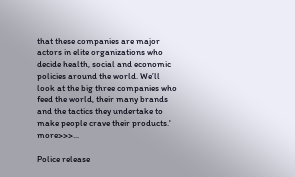that these companies are major actors in elite organizations who decide health, social and economic policies around the world. We’ll look at the big three companies who feed the world, their many brands and the tactics they undertake to make people crave their products.' more>>>...

Police release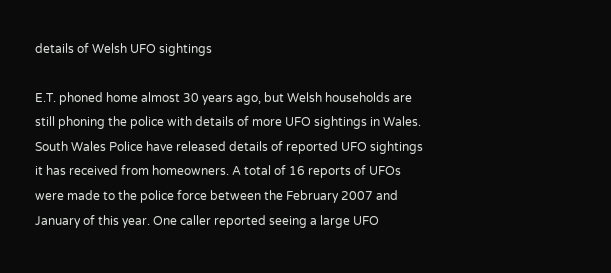details of Welsh UFO sightings

E.T. phoned home almost 30 years ago, but Welsh households are still phoning the police with details of more UFO sightings in Wales. South Wales Police have released details of reported UFO sightings it has received from homeowners. A total of 16 reports of UFOs were made to the police force between the February 2007 and January of this year. One caller reported seeing a large UFO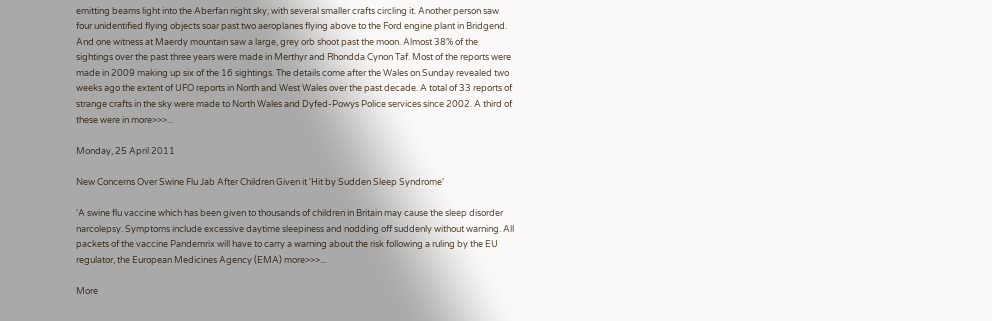emitting beams light into the Aberfan night sky, with several smaller crafts circling it. Another person saw four unidentified flying objects soar past two aeroplanes flying above to the Ford engine plant in Bridgend. And one witness at Maerdy mountain saw a large, grey orb shoot past the moon. Almost 38% of the sightings over the past three years were made in Merthyr and Rhondda Cynon Taf. Most of the reports were made in 2009 making up six of the 16 sightings. The details come after the Wales on Sunday revealed two weeks ago the extent of UFO reports in North and West Wales over the past decade. A total of 33 reports of strange crafts in the sky were made to North Wales and Dyfed-Powys Police services since 2002. A third of these were in more>>>...

Monday, 25 April 2011

New Concerns Over Swine Flu Jab After Children Given it 'Hit by Sudden Sleep Syndrome'

'A swine flu vaccine which has been given to thousands of children in Britain may cause the sleep disorder narcolepsy. Symptoms include excessive daytime sleepiness and nodding off suddenly without warning. All packets of the vaccine Pandemrix will have to carry a warning about the risk following a ruling by the EU regulator, the European Medicines Agency (EMA) more>>>...

More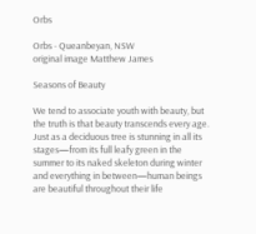Orbs

Orbs - Queanbeyan, NSW
original image Matthew James

Seasons of Beauty

We tend to associate youth with beauty, but the truth is that beauty transcends every age. Just as a deciduous tree is stunning in all its stages—from its full leafy green in the summer to its naked skeleton during winter and everything in between—human beings are beautiful throughout their life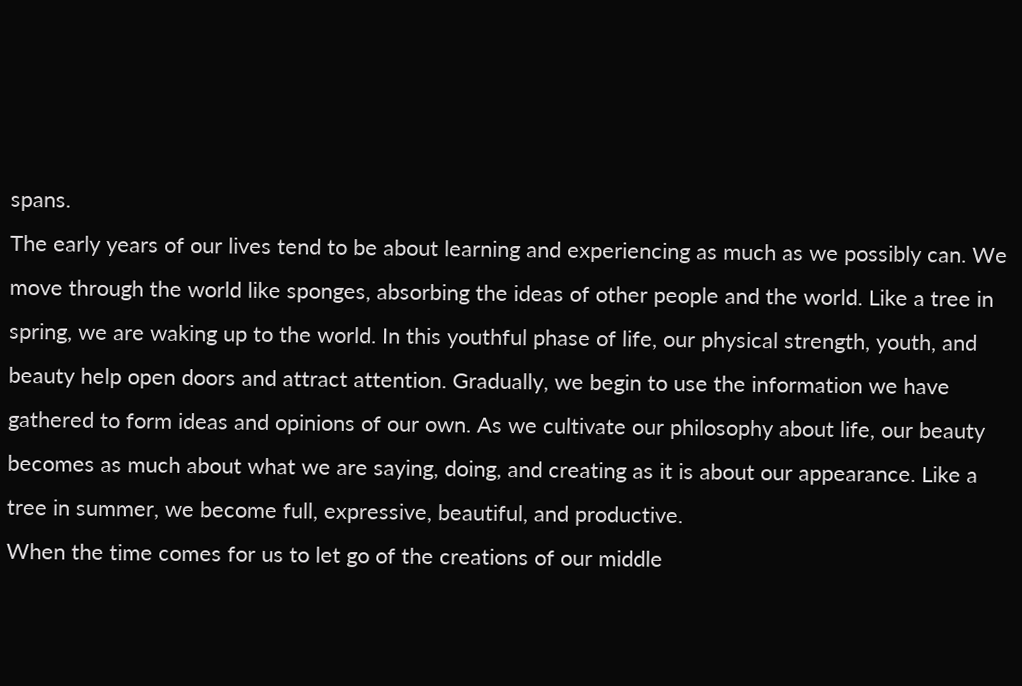spans.
The early years of our lives tend to be about learning and experiencing as much as we possibly can. We move through the world like sponges, absorbing the ideas of other people and the world. Like a tree in spring, we are waking up to the world. In this youthful phase of life, our physical strength, youth, and beauty help open doors and attract attention. Gradually, we begin to use the information we have gathered to form ideas and opinions of our own. As we cultivate our philosophy about life, our beauty becomes as much about what we are saying, doing, and creating as it is about our appearance. Like a tree in summer, we become full, expressive, beautiful, and productive.
When the time comes for us to let go of the creations of our middle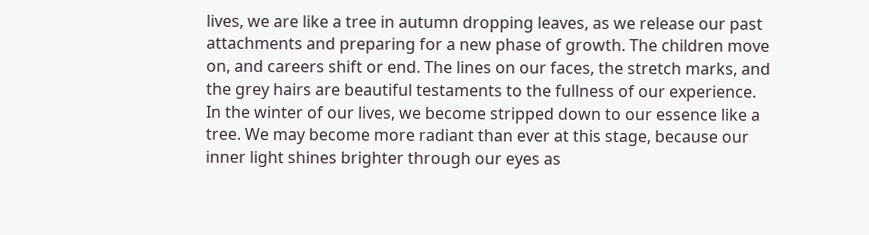lives, we are like a tree in autumn dropping leaves, as we release our past attachments and preparing for a new phase of growth. The children move on, and careers shift or end. The lines on our faces, the stretch marks, and the grey hairs are beautiful testaments to the fullness of our experience. In the winter of our lives, we become stripped down to our essence like a tree. We may become more radiant than ever at this stage, because our inner light shines brighter through our eyes as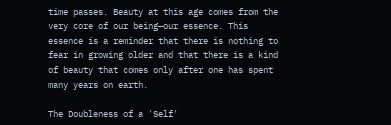time passes. Beauty at this age comes from the very core of our being—our essence. This essence is a reminder that there is nothing to fear in growing older and that there is a kind of beauty that comes only after one has spent many years on earth.

The Doubleness of a 'Self'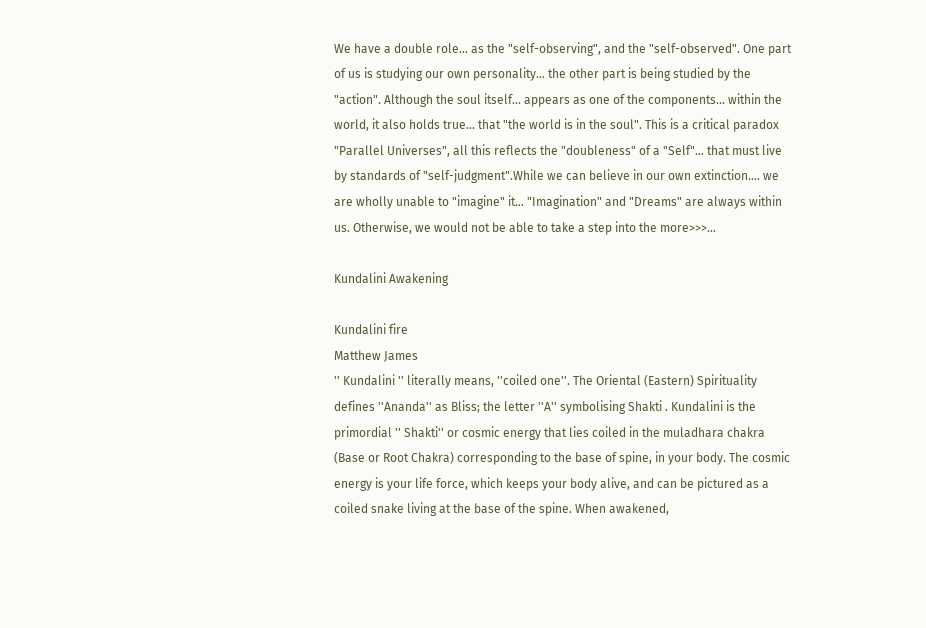We have a double role... as the "self-observing", and the "self-observed". One part of us is studying our own personality... the other part is being studied by the "action". Although the soul itself... appears as one of the components... within the world, it also holds true... that "the world is in the soul". This is a critical paradox "Parallel Universes", all this reflects the "doubleness" of a "Self"... that must live by standards of "self-judgment".While we can believe in our own extinction.... we are wholly unable to "imagine" it… "Imagination" and "Dreams" are always within us. Otherwise, we would not be able to take a step into the more>>>...

Kundalini Awakening

Kundalini fire
Matthew James
'' Kundalini '' literally means, ''coiled one''. The Oriental (Eastern) Spirituality defines ''Ananda'' as Bliss; the letter ''A'' symbolising Shakti . Kundalini is the primordial '' Shakti'' or cosmic energy that lies coiled in the muladhara chakra (Base or Root Chakra) corresponding to the base of spine, in your body. The cosmic energy is your life force, which keeps your body alive, and can be pictured as a coiled snake living at the base of the spine. When awakened,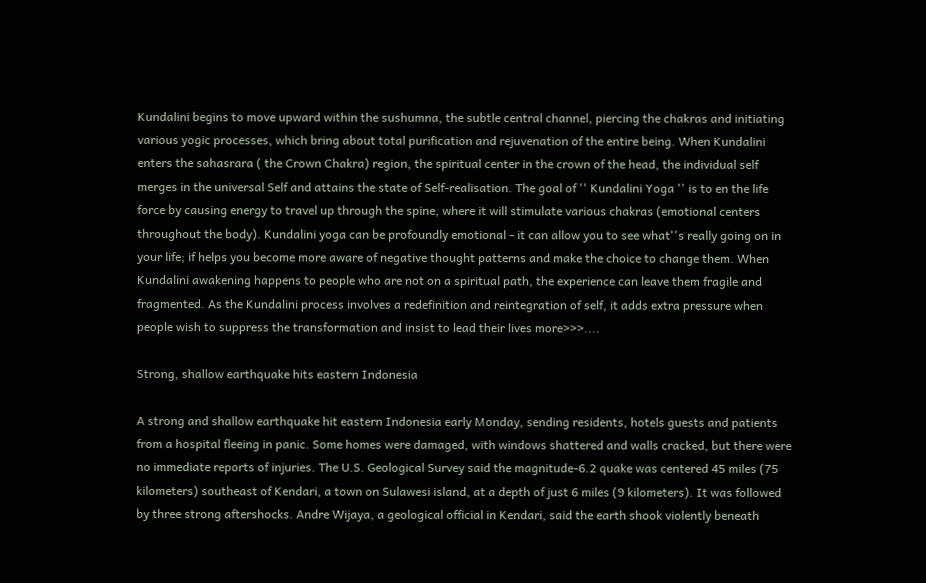Kundalini begins to move upward within the sushumna, the subtle central channel, piercing the chakras and initiating various yogic processes, which bring about total purification and rejuvenation of the entire being. When Kundalini enters the sahasrara ( the Crown Chakra) region, the spiritual center in the crown of the head, the individual self merges in the universal Self and attains the state of Self-realisation. The goal of '' Kundalini Yoga '' is to en the life force by causing energy to travel up through the spine, where it will stimulate various chakras (emotional centers throughout the body). Kundalini yoga can be profoundly emotional - it can allow you to see what''s really going on in your life; if helps you become more aware of negative thought patterns and make the choice to change them. When Kundalini awakening happens to people who are not on a spiritual path, the experience can leave them fragile and fragmented. As the Kundalini process involves a redefinition and reintegration of self, it adds extra pressure when people wish to suppress the transformation and insist to lead their lives more>>>....

Strong, shallow earthquake hits eastern Indonesia

A strong and shallow earthquake hit eastern Indonesia early Monday, sending residents, hotels guests and patients from a hospital fleeing in panic. Some homes were damaged, with windows shattered and walls cracked, but there were no immediate reports of injuries. The U.S. Geological Survey said the magnitude-6.2 quake was centered 45 miles (75 kilometers) southeast of Kendari, a town on Sulawesi island, at a depth of just 6 miles (9 kilometers). It was followed by three strong aftershocks. Andre Wijaya, a geological official in Kendari, said the earth shook violently beneath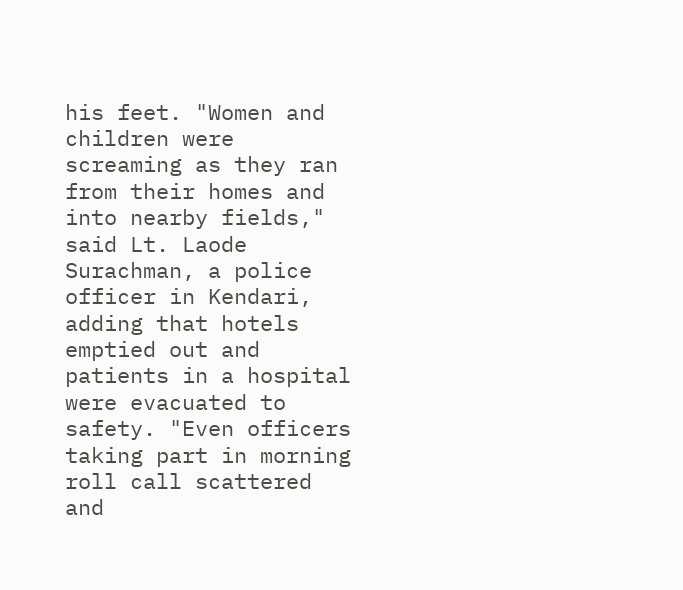his feet. "Women and children were screaming as they ran from their homes and into nearby fields," said Lt. Laode Surachman, a police officer in Kendari, adding that hotels emptied out and patients in a hospital were evacuated to safety. "Even officers taking part in morning roll call scattered and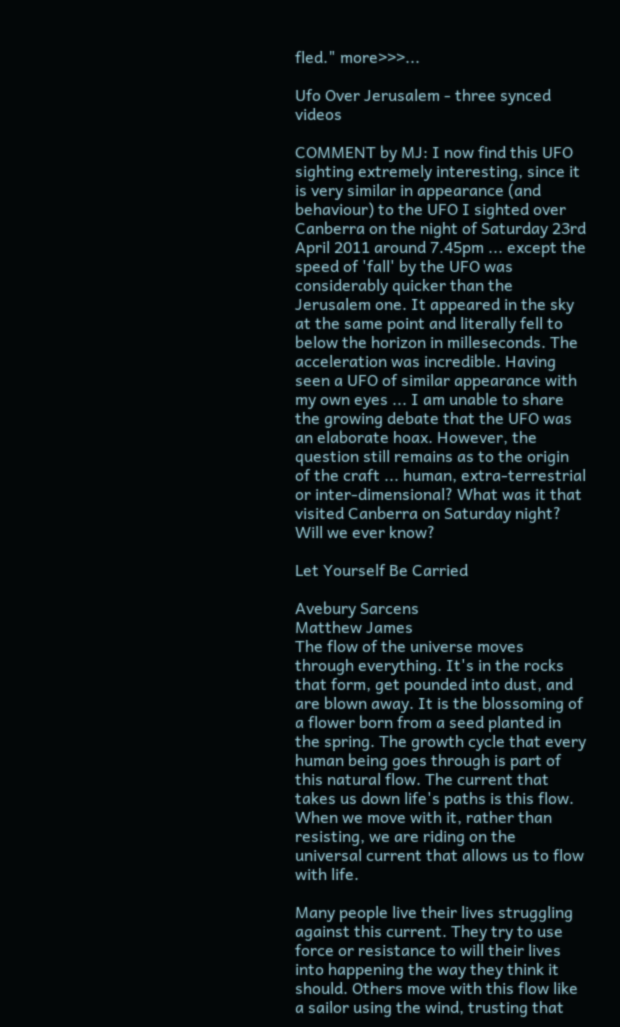fled." more>>>...

Ufo Over Jerusalem - three synced videos

COMMENT by MJ: I now find this UFO sighting extremely interesting, since it is very similar in appearance (and behaviour) to the UFO I sighted over Canberra on the night of Saturday 23rd April 2011 around 7.45pm ... except the speed of 'fall' by the UFO was considerably quicker than the Jerusalem one. It appeared in the sky at the same point and literally fell to below the horizon in milleseconds. The acceleration was incredible. Having seen a UFO of similar appearance with my own eyes ... I am unable to share the growing debate that the UFO was an elaborate hoax. However, the question still remains as to the origin of the craft ... human, extra-terrestrial or inter-dimensional? What was it that visited Canberra on Saturday night? Will we ever know?

Let Yourself Be Carried

Avebury Sarcens
Matthew James
The flow of the universe moves through everything. It's in the rocks that form, get pounded into dust, and are blown away. It is the blossoming of a flower born from a seed planted in the spring. The growth cycle that every human being goes through is part of this natural flow. The current that takes us down life's paths is this flow. When we move with it, rather than resisting, we are riding on the universal current that allows us to flow with life.

Many people live their lives struggling against this current. They try to use force or resistance to will their lives into happening the way they think it should. Others move with this flow like a sailor using the wind, trusting that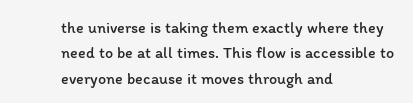the universe is taking them exactly where they need to be at all times. This flow is accessible to everyone because it moves through and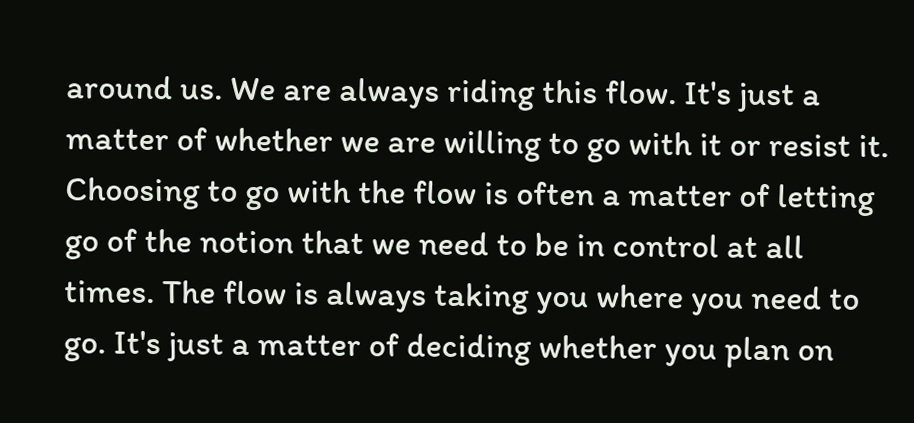around us. We are always riding this flow. It's just a matter of whether we are willing to go with it or resist it. Choosing to go with the flow is often a matter of letting go of the notion that we need to be in control at all times. The flow is always taking you where you need to go. It's just a matter of deciding whether you plan on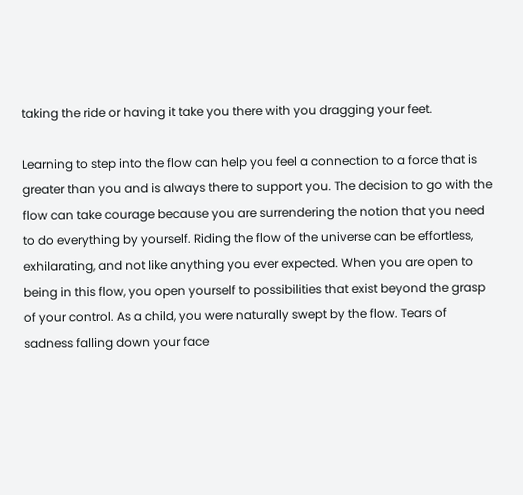taking the ride or having it take you there with you dragging your feet.

Learning to step into the flow can help you feel a connection to a force that is greater than you and is always there to support you. The decision to go with the flow can take courage because you are surrendering the notion that you need to do everything by yourself. Riding the flow of the universe can be effortless, exhilarating, and not like anything you ever expected. When you are open to being in this flow, you open yourself to possibilities that exist beyond the grasp of your control. As a child, you were naturally swept by the flow. Tears of sadness falling down your face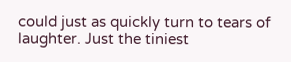could just as quickly turn to tears of laughter. Just the tiniest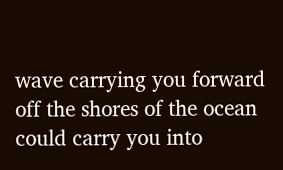wave carrying you forward off the shores of the ocean could carry you into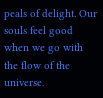peals of delight. Our souls feel good when we go with the flow of the universe.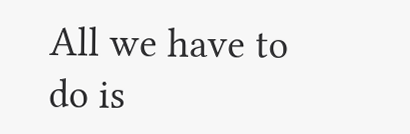All we have to do is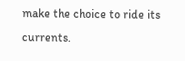make the choice to ride its currents.